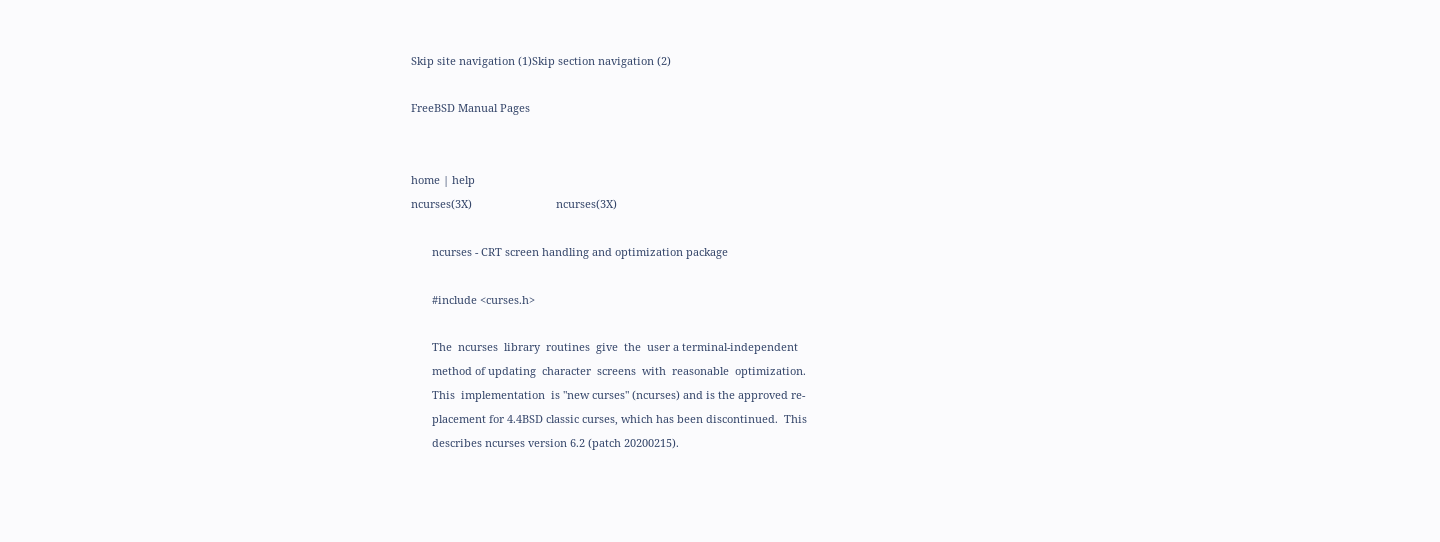Skip site navigation (1)Skip section navigation (2)

FreeBSD Manual Pages


home | help
ncurses(3X)                            ncurses(3X)

       ncurses - CRT screen handling and optimization package

       #include <curses.h>

       The  ncurses  library  routines  give  the  user a terminal-independent
       method of updating  character  screens  with  reasonable  optimization.
       This  implementation  is "new curses" (ncurses) and is the approved re-
       placement for 4.4BSD classic curses, which has been discontinued.  This
       describes ncurses version 6.2 (patch 20200215).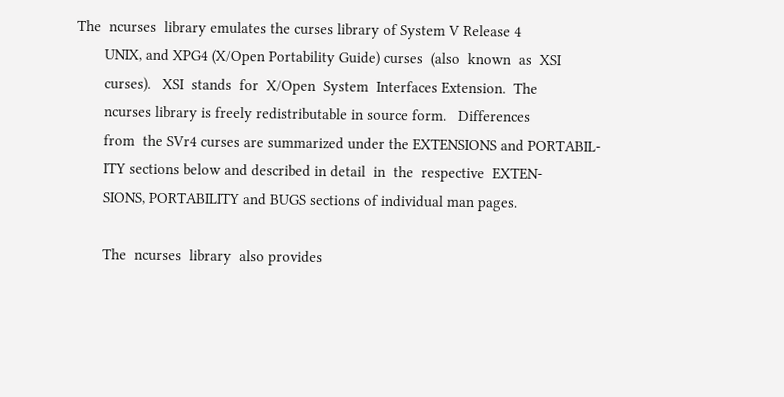The  ncurses  library emulates the curses library of System V Release 4
       UNIX, and XPG4 (X/Open Portability Guide) curses  (also  known  as  XSI
       curses).   XSI  stands  for  X/Open  System  Interfaces Extension.  The
       ncurses library is freely redistributable in source form.   Differences
       from  the SVr4 curses are summarized under the EXTENSIONS and PORTABIL-
       ITY sections below and described in detail  in  the  respective  EXTEN-
       SIONS, PORTABILITY and BUGS sections of individual man pages.

       The  ncurses  library  also provides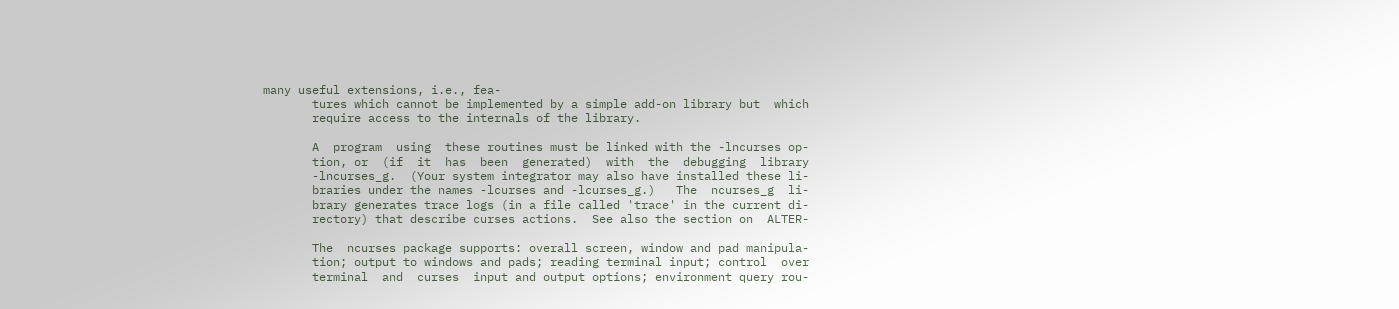many useful extensions, i.e., fea-
       tures which cannot be implemented by a simple add-on library but  which
       require access to the internals of the library.

       A  program  using  these routines must be linked with the -lncurses op-
       tion, or  (if  it  has  been  generated)  with  the  debugging  library
       -lncurses_g.  (Your system integrator may also have installed these li-
       braries under the names -lcurses and -lcurses_g.)   The  ncurses_g  li-
       brary generates trace logs (in a file called 'trace' in the current di-
       rectory) that describe curses actions.  See also the section on  ALTER-

       The  ncurses package supports: overall screen, window and pad manipula-
       tion; output to windows and pads; reading terminal input; control  over
       terminal  and  curses  input and output options; environment query rou-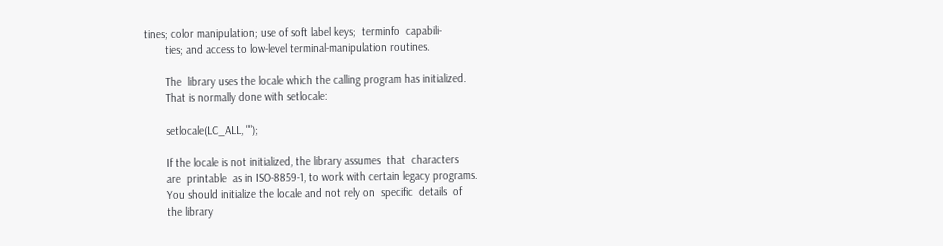tines; color manipulation; use of soft label keys;  terminfo  capabili-
       ties; and access to low-level terminal-manipulation routines.

       The  library uses the locale which the calling program has initialized.
       That is normally done with setlocale:

       setlocale(LC_ALL, "");

       If the locale is not initialized, the library assumes  that  characters
       are  printable  as in ISO-8859-1, to work with certain legacy programs.
       You should initialize the locale and not rely on  specific  details  of
       the library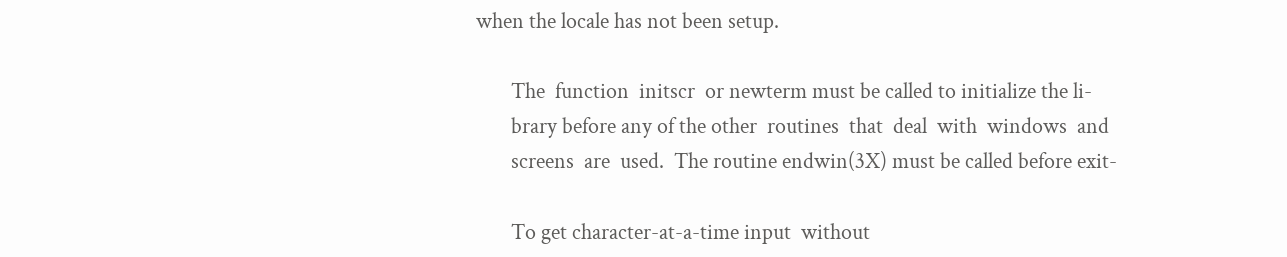when the locale has not been setup.

       The  function  initscr  or newterm must be called to initialize the li-
       brary before any of the other  routines  that  deal  with  windows  and
       screens  are  used.  The routine endwin(3X) must be called before exit-

       To get character-at-a-time input  without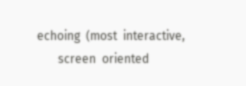echoing  (most  interactive,
       screen  oriented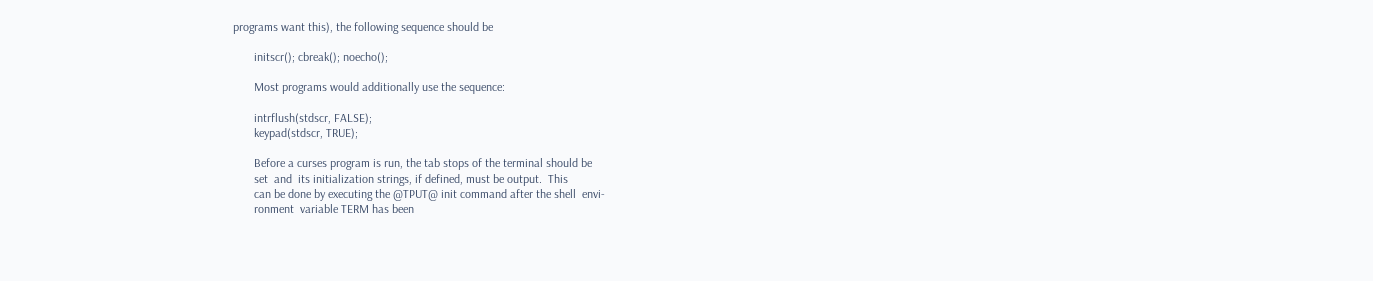programs want this), the following sequence should be

       initscr(); cbreak(); noecho();

       Most programs would additionally use the sequence:

       intrflush(stdscr, FALSE);
       keypad(stdscr, TRUE);

       Before a curses program is run, the tab stops of the terminal should be
       set  and  its initialization strings, if defined, must be output.  This
       can be done by executing the @TPUT@ init command after the shell  envi-
       ronment  variable TERM has been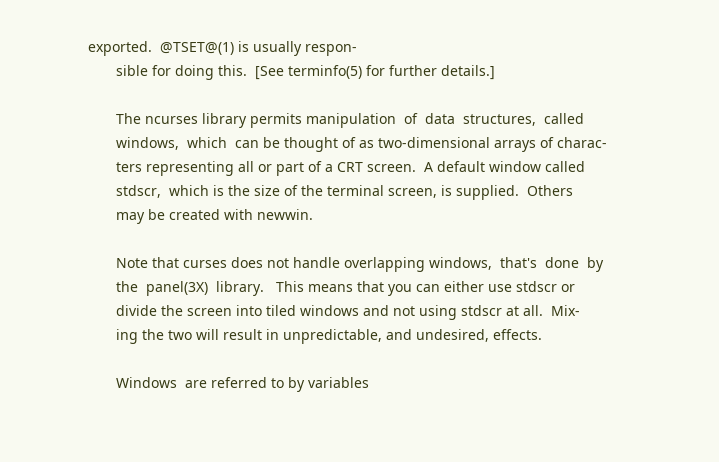exported.  @TSET@(1) is usually respon-
       sible for doing this.  [See terminfo(5) for further details.]

       The ncurses library permits manipulation  of  data  structures,  called
       windows,  which  can be thought of as two-dimensional arrays of charac-
       ters representing all or part of a CRT screen.  A default window called
       stdscr,  which is the size of the terminal screen, is supplied.  Others
       may be created with newwin.

       Note that curses does not handle overlapping windows,  that's  done  by
       the  panel(3X)  library.   This means that you can either use stdscr or
       divide the screen into tiled windows and not using stdscr at all.  Mix-
       ing the two will result in unpredictable, and undesired, effects.

       Windows  are referred to by variables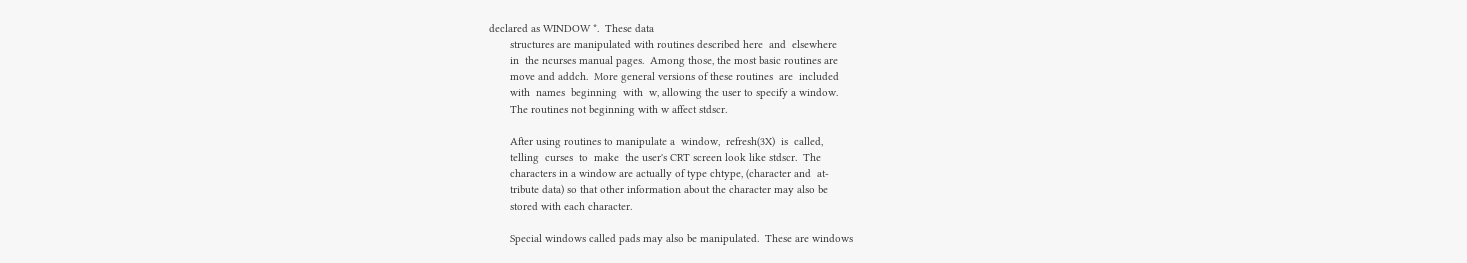declared as WINDOW *.  These data
       structures are manipulated with routines described here  and  elsewhere
       in  the ncurses manual pages.  Among those, the most basic routines are
       move and addch.  More general versions of these routines  are  included
       with  names  beginning  with  w, allowing the user to specify a window.
       The routines not beginning with w affect stdscr.

       After using routines to manipulate a  window,  refresh(3X)  is  called,
       telling  curses  to  make  the user's CRT screen look like stdscr.  The
       characters in a window are actually of type chtype, (character and  at-
       tribute data) so that other information about the character may also be
       stored with each character.

       Special windows called pads may also be manipulated.  These are windows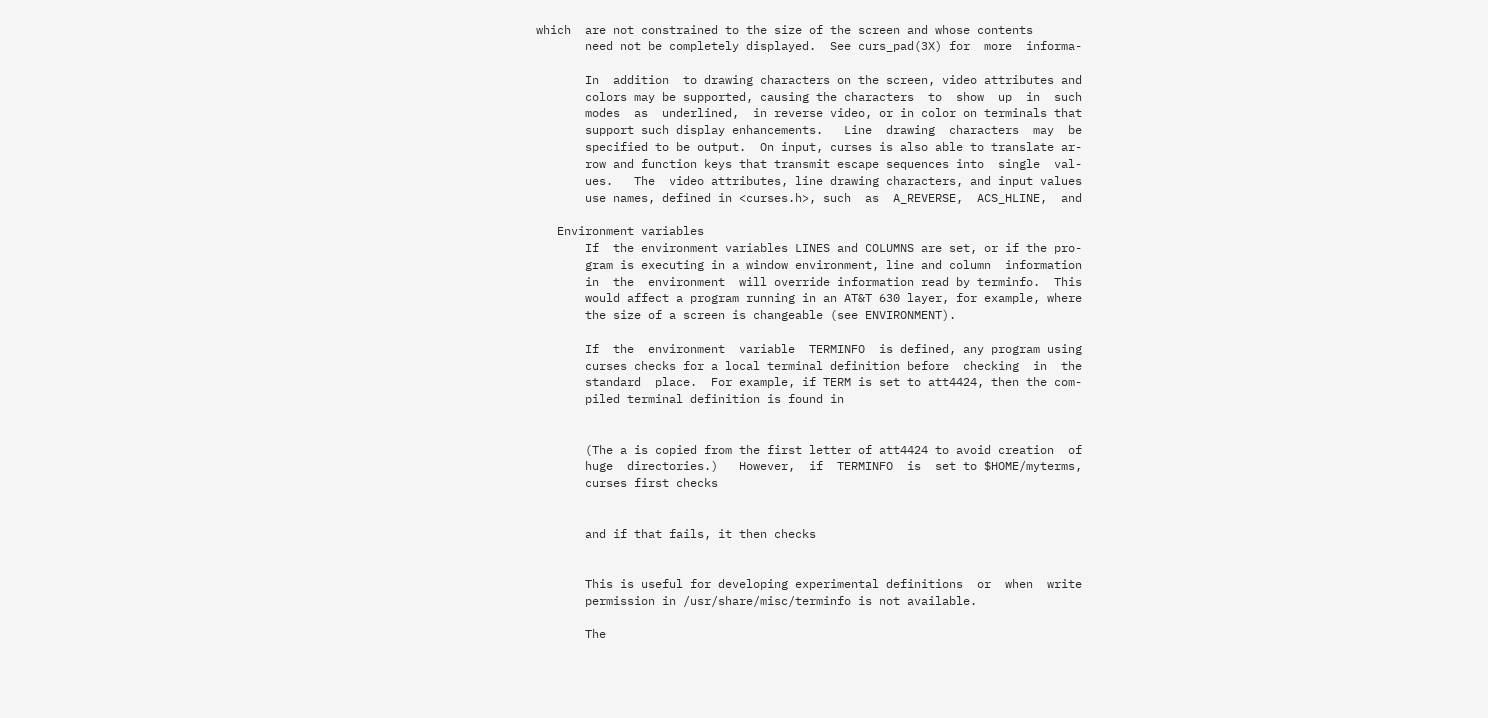which  are not constrained to the size of the screen and whose contents
       need not be completely displayed.  See curs_pad(3X) for  more  informa-

       In  addition  to drawing characters on the screen, video attributes and
       colors may be supported, causing the characters  to  show  up  in  such
       modes  as  underlined,  in reverse video, or in color on terminals that
       support such display enhancements.   Line  drawing  characters  may  be
       specified to be output.  On input, curses is also able to translate ar-
       row and function keys that transmit escape sequences into  single  val-
       ues.   The  video attributes, line drawing characters, and input values
       use names, defined in <curses.h>, such  as  A_REVERSE,  ACS_HLINE,  and

   Environment variables
       If  the environment variables LINES and COLUMNS are set, or if the pro-
       gram is executing in a window environment, line and column  information
       in  the  environment  will override information read by terminfo.  This
       would affect a program running in an AT&T 630 layer, for example, where
       the size of a screen is changeable (see ENVIRONMENT).

       If  the  environment  variable  TERMINFO  is defined, any program using
       curses checks for a local terminal definition before  checking  in  the
       standard  place.  For example, if TERM is set to att4424, then the com-
       piled terminal definition is found in


       (The a is copied from the first letter of att4424 to avoid creation  of
       huge  directories.)   However,  if  TERMINFO  is  set to $HOME/myterms,
       curses first checks


       and if that fails, it then checks


       This is useful for developing experimental definitions  or  when  write
       permission in /usr/share/misc/terminfo is not available.

       The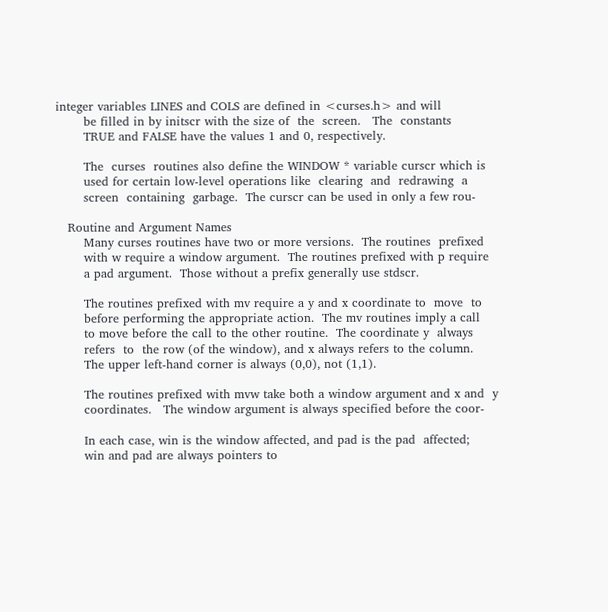integer variables LINES and COLS are defined in <curses.h> and will
       be filled in by initscr with the size of  the  screen.   The  constants
       TRUE and FALSE have the values 1 and 0, respectively.

       The  curses  routines also define the WINDOW * variable curscr which is
       used for certain low-level operations like  clearing  and  redrawing  a
       screen  containing  garbage.  The curscr can be used in only a few rou-

   Routine and Argument Names
       Many curses routines have two or more versions.  The routines  prefixed
       with w require a window argument.  The routines prefixed with p require
       a pad argument.  Those without a prefix generally use stdscr.

       The routines prefixed with mv require a y and x coordinate to  move  to
       before performing the appropriate action.  The mv routines imply a call
       to move before the call to the other routine.  The coordinate y  always
       refers  to  the row (of the window), and x always refers to the column.
       The upper left-hand corner is always (0,0), not (1,1).

       The routines prefixed with mvw take both a window argument and x and  y
       coordinates.   The window argument is always specified before the coor-

       In each case, win is the window affected, and pad is the pad  affected;
       win and pad are always pointers to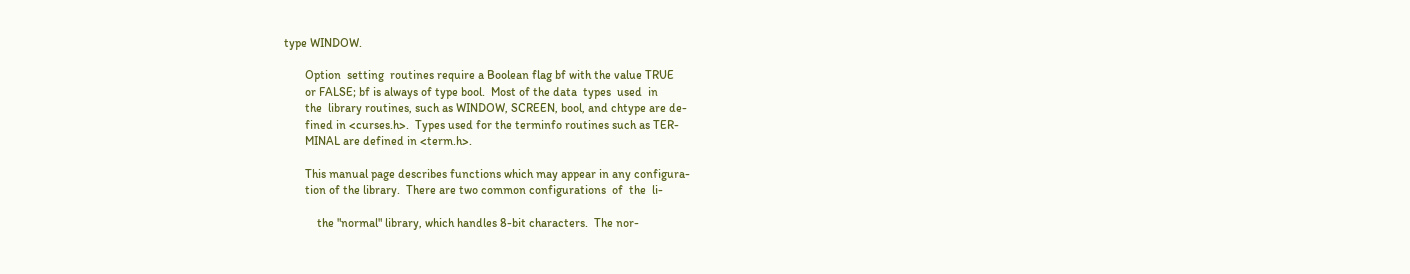type WINDOW.

       Option  setting  routines require a Boolean flag bf with the value TRUE
       or FALSE; bf is always of type bool.  Most of the data  types  used  in
       the  library routines, such as WINDOW, SCREEN, bool, and chtype are de-
       fined in <curses.h>.  Types used for the terminfo routines such as TER-
       MINAL are defined in <term.h>.

       This manual page describes functions which may appear in any configura-
       tion of the library.  There are two common configurations  of  the  li-

           the "normal" library, which handles 8-bit characters.  The nor-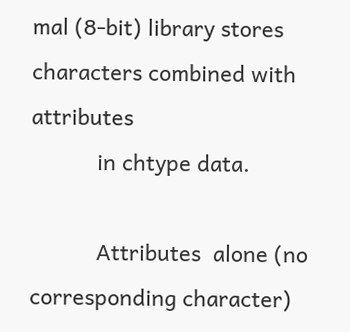mal (8-bit) library stores characters combined with  attributes
           in chtype data.

           Attributes  alone (no corresponding character)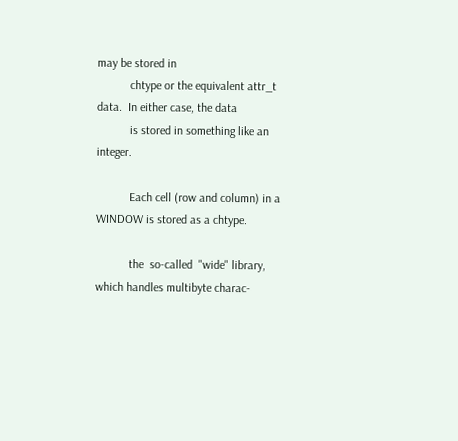may be stored in
           chtype or the equivalent attr_t data.  In either case, the data
           is stored in something like an integer.

           Each cell (row and column) in a WINDOW is stored as a chtype.

           the  so-called  "wide" library, which handles multibyte charac-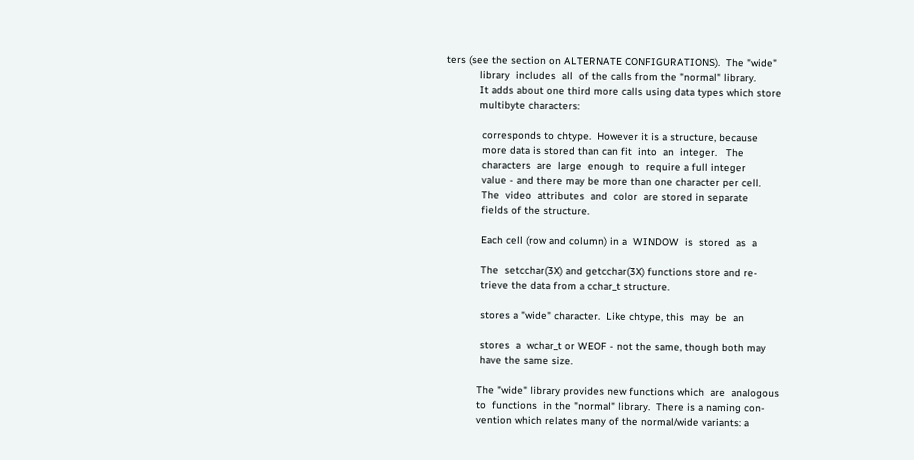ters (see the section on ALTERNATE CONFIGURATIONS).  The "wide"
           library  includes  all  of the calls from the "normal" library.
           It adds about one third more calls using data types which store
           multibyte characters:

            corresponds to chtype.  However it is a structure, because
            more data is stored than can fit  into  an  integer.   The
            characters  are  large  enough  to  require a full integer
            value - and there may be more than one character per cell.
            The  video  attributes  and  color  are stored in separate
            fields of the structure.

            Each cell (row and column) in a  WINDOW  is  stored  as  a

            The  setcchar(3X) and getcchar(3X) functions store and re-
            trieve the data from a cchar_t structure.

            stores a "wide" character.  Like chtype, this  may  be  an

            stores  a  wchar_t or WEOF - not the same, though both may
            have the same size.

           The "wide" library provides new functions which  are  analogous
           to  functions  in the "normal" library.  There is a naming con-
           vention which relates many of the normal/wide variants: a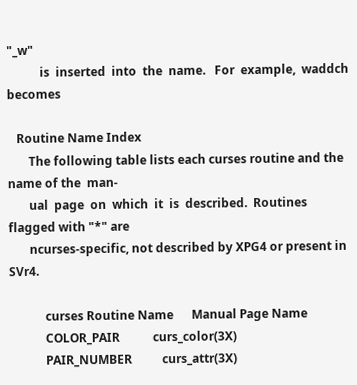"_w"
           is  inserted  into  the  name.   For  example,  waddch  becomes

   Routine Name Index
       The following table lists each curses routine and the name of the  man-
       ual  page  on  which  it  is  described.  Routines flagged with "*" are
       ncurses-specific, not described by XPG4 or present in SVr4.

            curses Routine Name      Manual Page Name
            COLOR_PAIR           curs_color(3X)
            PAIR_NUMBER          curs_attr(3X)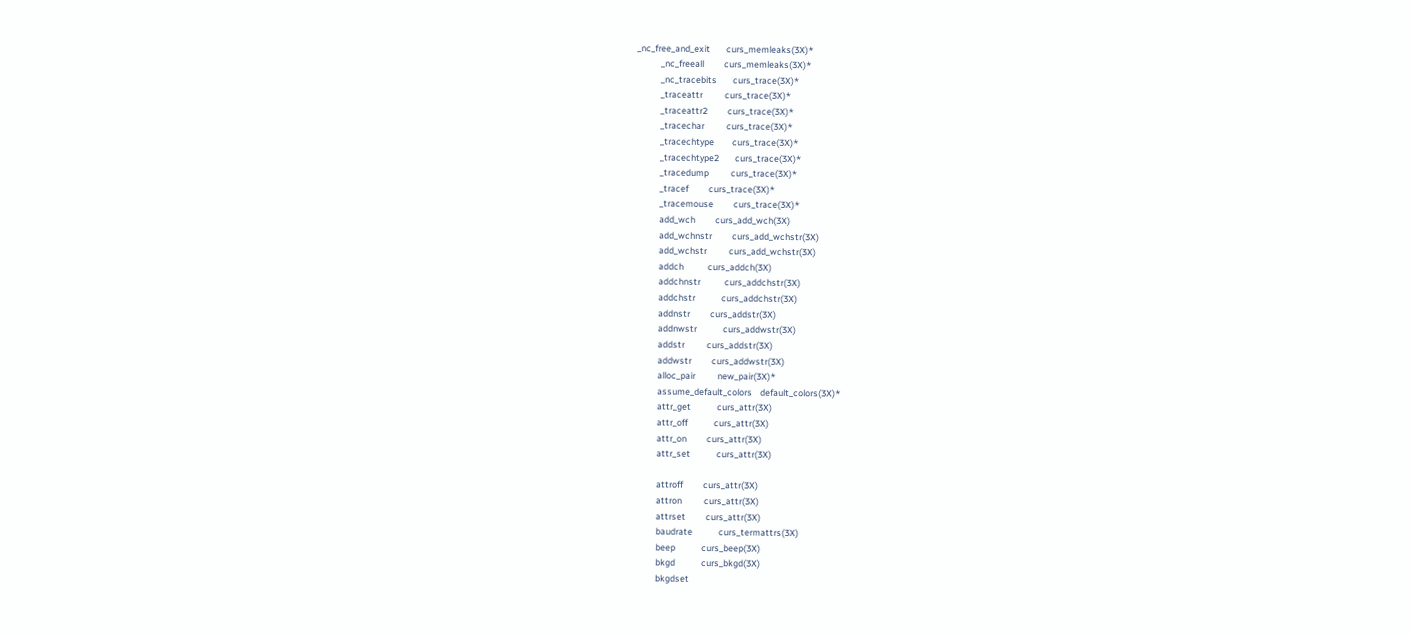_nc_free_and_exit        curs_memleaks(3X)*
            _nc_freeall          curs_memleaks(3X)*
            _nc_tracebits        curs_trace(3X)*
            _traceattr           curs_trace(3X)*
            _traceattr2          curs_trace(3X)*
            _tracechar           curs_trace(3X)*
            _tracechtype         curs_trace(3X)*
            _tracechtype2        curs_trace(3X)*
            _tracedump           curs_trace(3X)*
            _tracef          curs_trace(3X)*
            _tracemouse          curs_trace(3X)*
            add_wch          curs_add_wch(3X)
            add_wchnstr          curs_add_wchstr(3X)
            add_wchstr           curs_add_wchstr(3X)
            addch            curs_addch(3X)
            addchnstr            curs_addchstr(3X)
            addchstr             curs_addchstr(3X)
            addnstr          curs_addstr(3X)
            addnwstr             curs_addwstr(3X)
            addstr           curs_addstr(3X)
            addwstr          curs_addwstr(3X)
            alloc_pair           new_pair(3X)*
            assume_default_colors    default_colors(3X)*
            attr_get             curs_attr(3X)
            attr_off             curs_attr(3X)
            attr_on          curs_attr(3X)
            attr_set             curs_attr(3X)

            attroff          curs_attr(3X)
            attron           curs_attr(3X)
            attrset          curs_attr(3X)
            baudrate             curs_termattrs(3X)
            beep             curs_beep(3X)
            bkgd             curs_bkgd(3X)
            bkgdset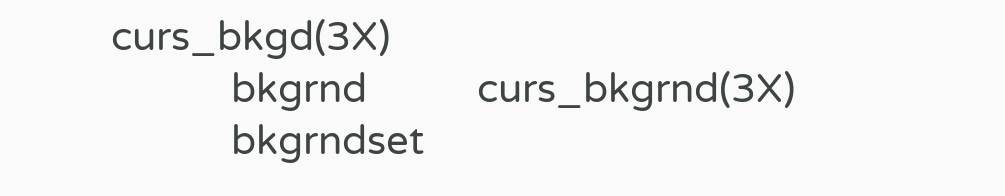curs_bkgd(3X)
            bkgrnd           curs_bkgrnd(3X)
            bkgrndset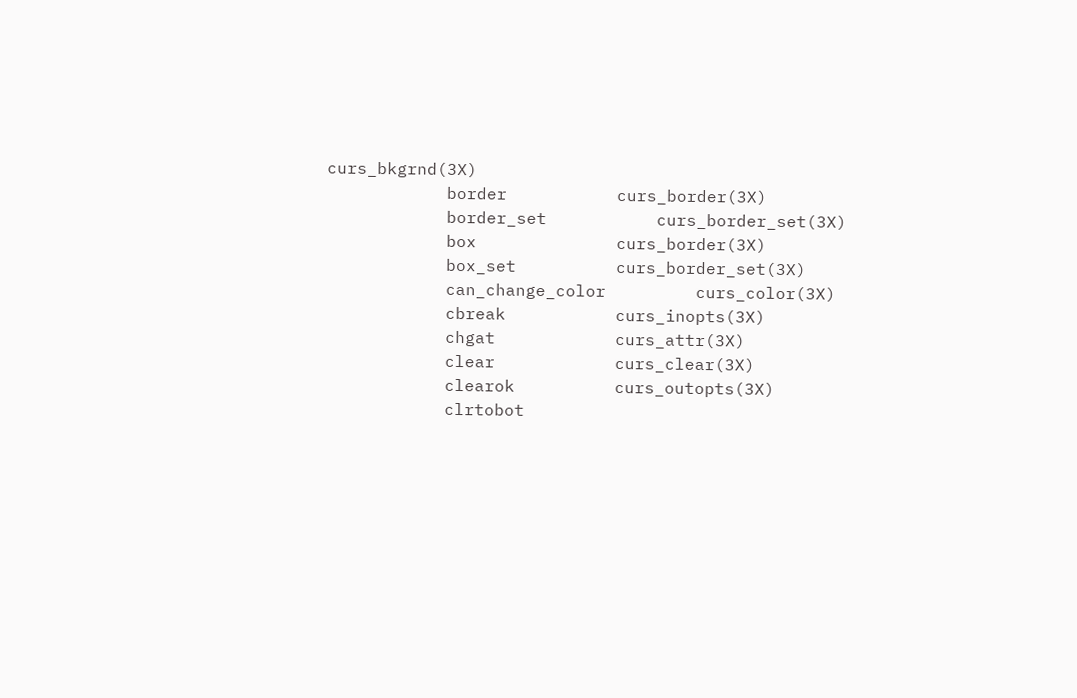curs_bkgrnd(3X)
            border           curs_border(3X)
            border_set           curs_border_set(3X)
            box              curs_border(3X)
            box_set          curs_border_set(3X)
            can_change_color         curs_color(3X)
            cbreak           curs_inopts(3X)
            chgat            curs_attr(3X)
            clear            curs_clear(3X)
            clearok          curs_outopts(3X)
            clrtobot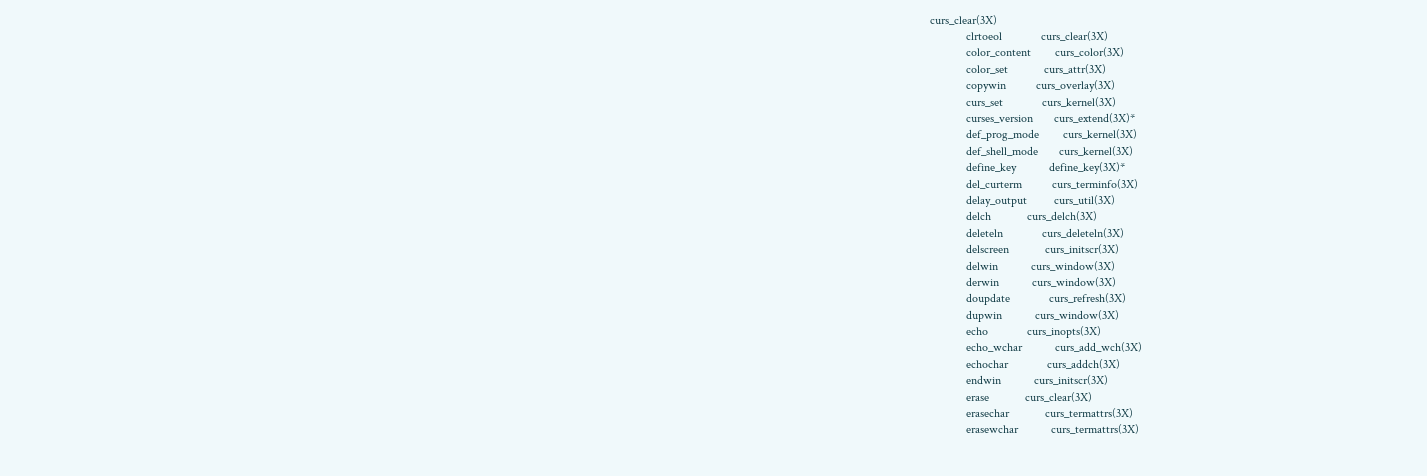curs_clear(3X)
            clrtoeol             curs_clear(3X)
            color_content        curs_color(3X)
            color_set            curs_attr(3X)
            copywin          curs_overlay(3X)
            curs_set             curs_kernel(3X)
            curses_version       curs_extend(3X)*
            def_prog_mode        curs_kernel(3X)
            def_shell_mode       curs_kernel(3X)
            define_key           define_key(3X)*
            del_curterm          curs_terminfo(3X)
            delay_output         curs_util(3X)
            delch            curs_delch(3X)
            deleteln             curs_deleteln(3X)
            delscreen            curs_initscr(3X)
            delwin           curs_window(3X)
            derwin           curs_window(3X)
            doupdate             curs_refresh(3X)
            dupwin           curs_window(3X)
            echo             curs_inopts(3X)
            echo_wchar           curs_add_wch(3X)
            echochar             curs_addch(3X)
            endwin           curs_initscr(3X)
            erase            curs_clear(3X)
            erasechar            curs_termattrs(3X)
            erasewchar           curs_termattrs(3X)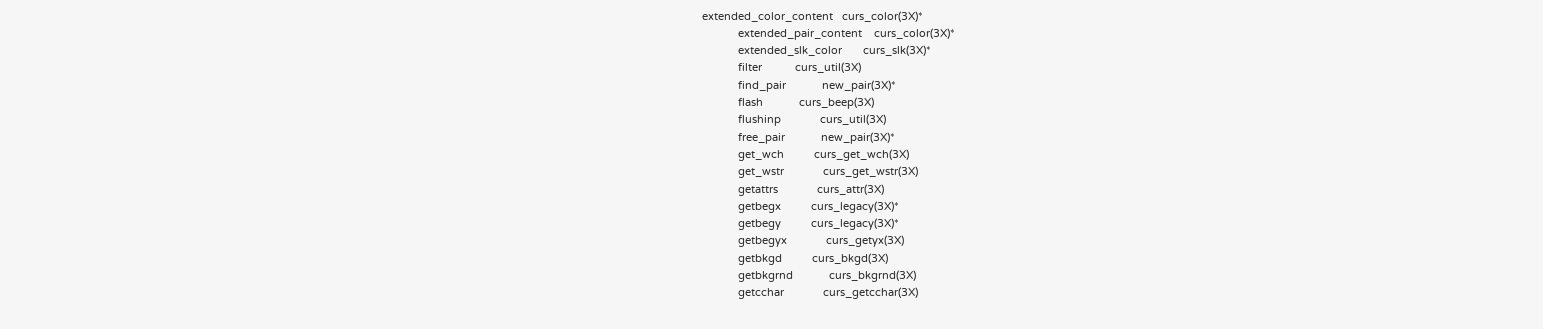extended_color_content   curs_color(3X)*
            extended_pair_content    curs_color(3X)*
            extended_slk_color       curs_slk(3X)*
            filter           curs_util(3X)
            find_pair            new_pair(3X)*
            flash            curs_beep(3X)
            flushinp             curs_util(3X)
            free_pair            new_pair(3X)*
            get_wch          curs_get_wch(3X)
            get_wstr             curs_get_wstr(3X)
            getattrs             curs_attr(3X)
            getbegx          curs_legacy(3X)*
            getbegy          curs_legacy(3X)*
            getbegyx             curs_getyx(3X)
            getbkgd          curs_bkgd(3X)
            getbkgrnd            curs_bkgrnd(3X)
            getcchar             curs_getcchar(3X)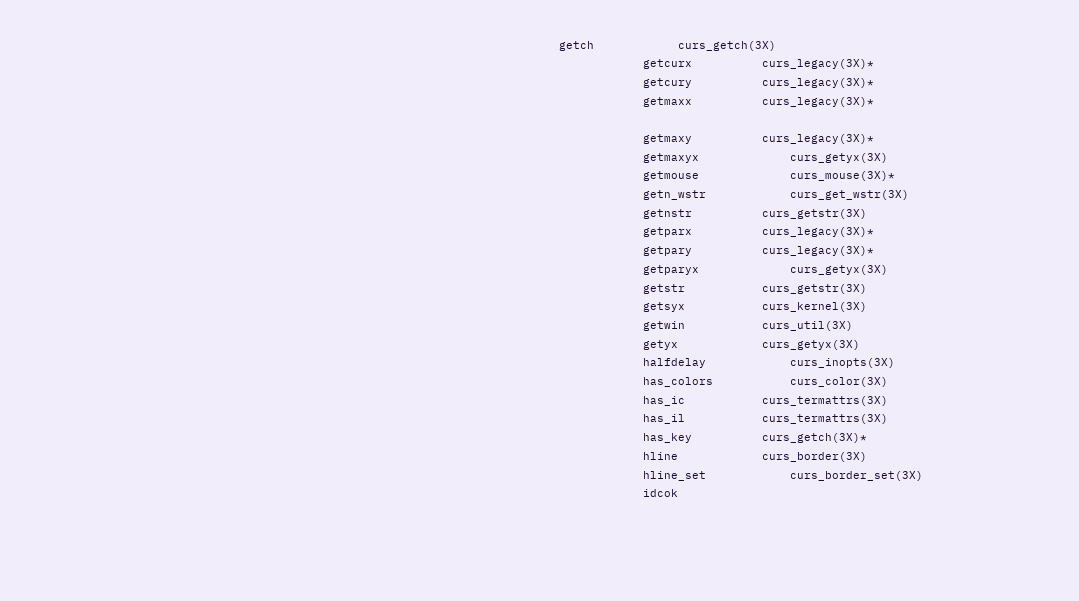getch            curs_getch(3X)
            getcurx          curs_legacy(3X)*
            getcury          curs_legacy(3X)*
            getmaxx          curs_legacy(3X)*

            getmaxy          curs_legacy(3X)*
            getmaxyx             curs_getyx(3X)
            getmouse             curs_mouse(3X)*
            getn_wstr            curs_get_wstr(3X)
            getnstr          curs_getstr(3X)
            getparx          curs_legacy(3X)*
            getpary          curs_legacy(3X)*
            getparyx             curs_getyx(3X)
            getstr           curs_getstr(3X)
            getsyx           curs_kernel(3X)
            getwin           curs_util(3X)
            getyx            curs_getyx(3X)
            halfdelay            curs_inopts(3X)
            has_colors           curs_color(3X)
            has_ic           curs_termattrs(3X)
            has_il           curs_termattrs(3X)
            has_key          curs_getch(3X)*
            hline            curs_border(3X)
            hline_set            curs_border_set(3X)
            idcok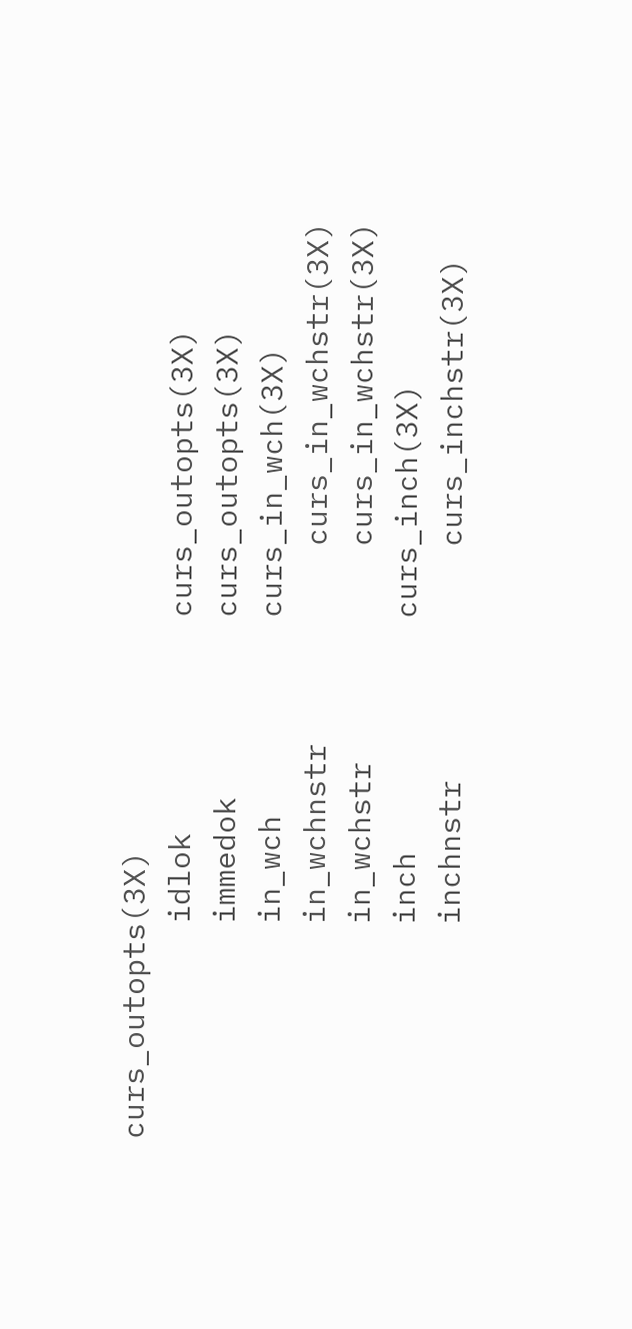curs_outopts(3X)
            idlok            curs_outopts(3X)
            immedok          curs_outopts(3X)
            in_wch           curs_in_wch(3X)
            in_wchnstr           curs_in_wchstr(3X)
            in_wchstr            curs_in_wchstr(3X)
            inch             curs_inch(3X)
            inchnstr             curs_inchstr(3X)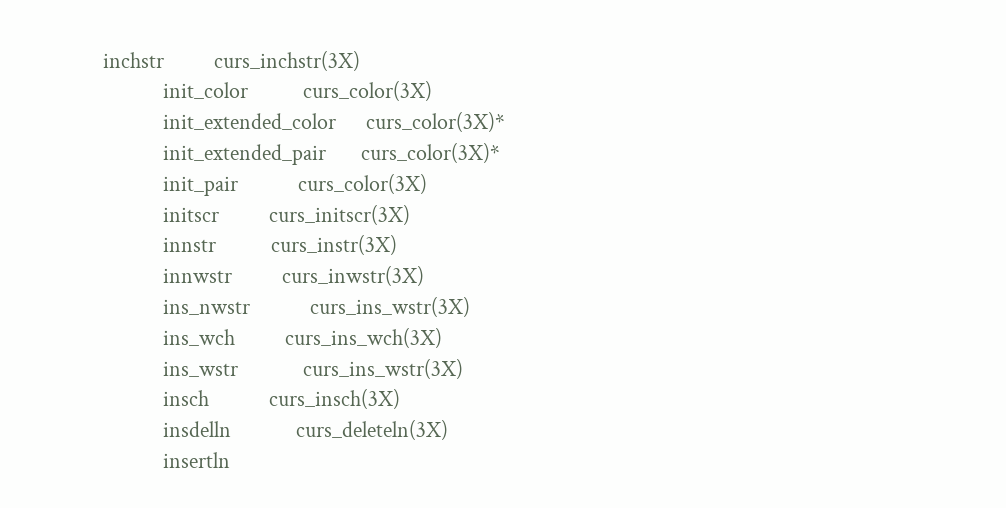inchstr          curs_inchstr(3X)
            init_color           curs_color(3X)
            init_extended_color      curs_color(3X)*
            init_extended_pair       curs_color(3X)*
            init_pair            curs_color(3X)
            initscr          curs_initscr(3X)
            innstr           curs_instr(3X)
            innwstr          curs_inwstr(3X)
            ins_nwstr            curs_ins_wstr(3X)
            ins_wch          curs_ins_wch(3X)
            ins_wstr             curs_ins_wstr(3X)
            insch            curs_insch(3X)
            insdelln             curs_deleteln(3X)
            insertln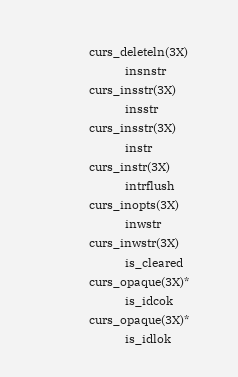curs_deleteln(3X)
            insnstr          curs_insstr(3X)
            insstr           curs_insstr(3X)
            instr            curs_instr(3X)
            intrflush            curs_inopts(3X)
            inwstr           curs_inwstr(3X)
            is_cleared           curs_opaque(3X)*
            is_idcok             curs_opaque(3X)*
            is_idlok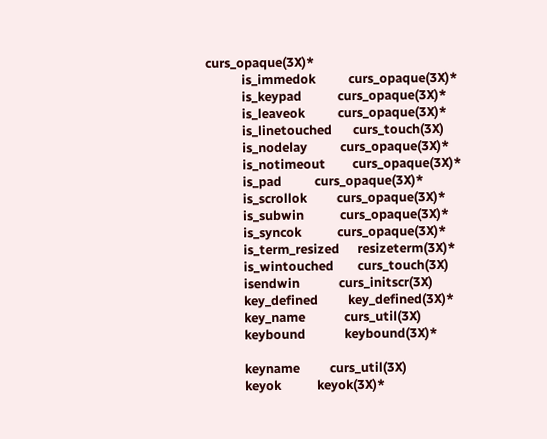curs_opaque(3X)*
            is_immedok           curs_opaque(3X)*
            is_keypad            curs_opaque(3X)*
            is_leaveok           curs_opaque(3X)*
            is_linetouched       curs_touch(3X)
            is_nodelay           curs_opaque(3X)*
            is_notimeout         curs_opaque(3X)*
            is_pad           curs_opaque(3X)*
            is_scrollok          curs_opaque(3X)*
            is_subwin            curs_opaque(3X)*
            is_syncok            curs_opaque(3X)*
            is_term_resized      resizeterm(3X)*
            is_wintouched        curs_touch(3X)
            isendwin             curs_initscr(3X)
            key_defined          key_defined(3X)*
            key_name             curs_util(3X)
            keybound             keybound(3X)*

            keyname          curs_util(3X)
            keyok            keyok(3X)*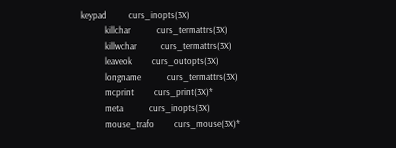keypad           curs_inopts(3X)
            killchar             curs_termattrs(3X)
            killwchar            curs_termattrs(3X)
            leaveok          curs_outopts(3X)
            longname             curs_termattrs(3X)
            mcprint          curs_print(3X)*
            meta             curs_inopts(3X)
            mouse_trafo          curs_mouse(3X)*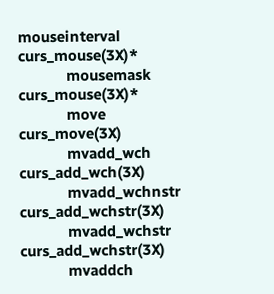mouseinterval        curs_mouse(3X)*
            mousemask            curs_mouse(3X)*
            move             curs_move(3X)
            mvadd_wch            curs_add_wch(3X)
            mvadd_wchnstr        curs_add_wchstr(3X)
            mvadd_wchstr         curs_add_wchstr(3X)
            mvaddch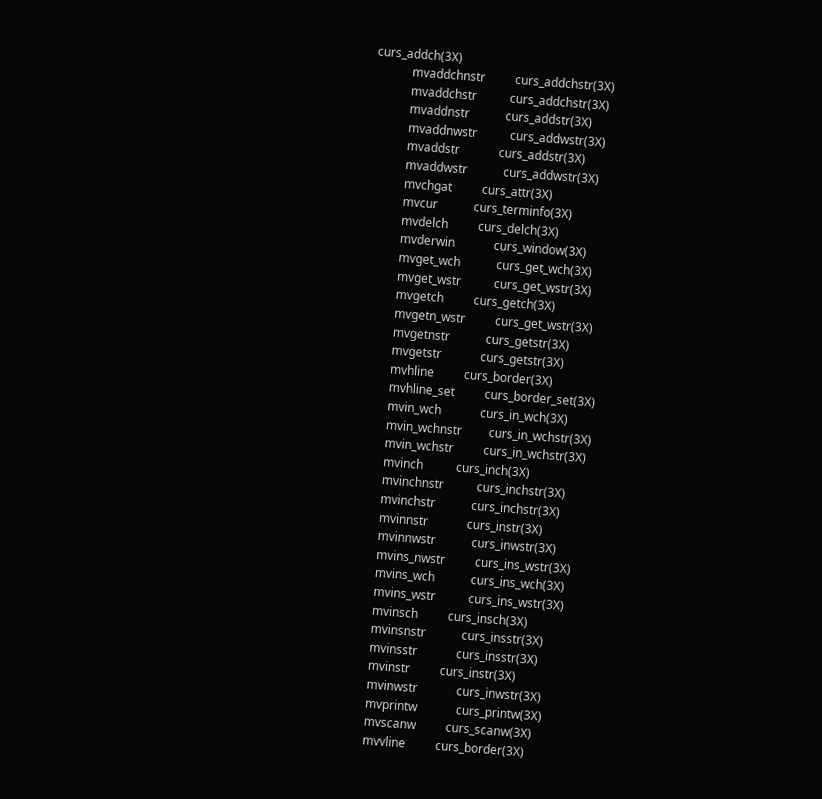curs_addch(3X)
            mvaddchnstr          curs_addchstr(3X)
            mvaddchstr           curs_addchstr(3X)
            mvaddnstr            curs_addstr(3X)
            mvaddnwstr           curs_addwstr(3X)
            mvaddstr             curs_addstr(3X)
            mvaddwstr            curs_addwstr(3X)
            mvchgat          curs_attr(3X)
            mvcur            curs_terminfo(3X)
            mvdelch          curs_delch(3X)
            mvderwin             curs_window(3X)
            mvget_wch            curs_get_wch(3X)
            mvget_wstr           curs_get_wstr(3X)
            mvgetch          curs_getch(3X)
            mvgetn_wstr          curs_get_wstr(3X)
            mvgetnstr            curs_getstr(3X)
            mvgetstr             curs_getstr(3X)
            mvhline          curs_border(3X)
            mvhline_set          curs_border_set(3X)
            mvin_wch             curs_in_wch(3X)
            mvin_wchnstr         curs_in_wchstr(3X)
            mvin_wchstr          curs_in_wchstr(3X)
            mvinch           curs_inch(3X)
            mvinchnstr           curs_inchstr(3X)
            mvinchstr            curs_inchstr(3X)
            mvinnstr             curs_instr(3X)
            mvinnwstr            curs_inwstr(3X)
            mvins_nwstr          curs_ins_wstr(3X)
            mvins_wch            curs_ins_wch(3X)
            mvins_wstr           curs_ins_wstr(3X)
            mvinsch          curs_insch(3X)
            mvinsnstr            curs_insstr(3X)
            mvinsstr             curs_insstr(3X)
            mvinstr          curs_instr(3X)
            mvinwstr             curs_inwstr(3X)
            mvprintw             curs_printw(3X)
            mvscanw          curs_scanw(3X)
            mvvline          curs_border(3X)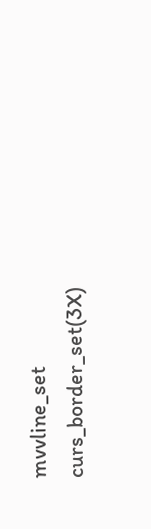mvvline_set          curs_border_set(3X)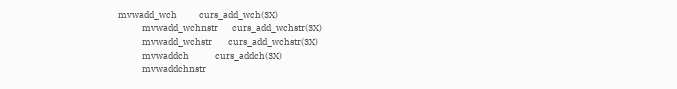mvwadd_wch           curs_add_wch(3X)
            mvwadd_wchnstr       curs_add_wchstr(3X)
            mvwadd_wchstr        curs_add_wchstr(3X)
            mvwaddch             curs_addch(3X)
            mvwaddchnstr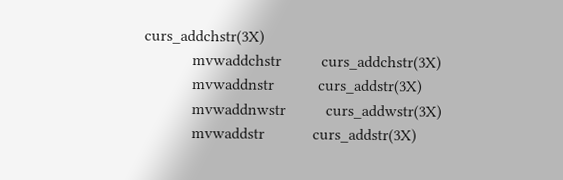curs_addchstr(3X)
            mvwaddchstr          curs_addchstr(3X)
            mvwaddnstr           curs_addstr(3X)
            mvwaddnwstr          curs_addwstr(3X)
            mvwaddstr            curs_addstr(3X)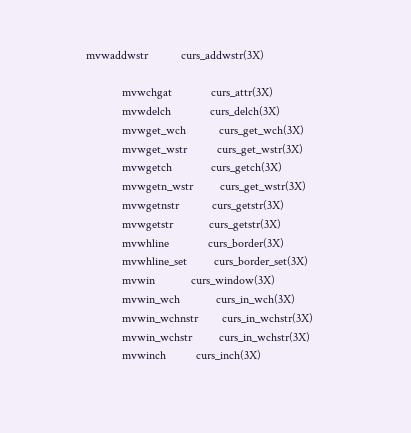mvwaddwstr           curs_addwstr(3X)

            mvwchgat             curs_attr(3X)
            mvwdelch             curs_delch(3X)
            mvwget_wch           curs_get_wch(3X)
            mvwget_wstr          curs_get_wstr(3X)
            mvwgetch             curs_getch(3X)
            mvwgetn_wstr         curs_get_wstr(3X)
            mvwgetnstr           curs_getstr(3X)
            mvwgetstr            curs_getstr(3X)
            mvwhline             curs_border(3X)
            mvwhline_set         curs_border_set(3X)
            mvwin            curs_window(3X)
            mvwin_wch            curs_in_wch(3X)
            mvwin_wchnstr        curs_in_wchstr(3X)
            mvwin_wchstr         curs_in_wchstr(3X)
            mvwinch          curs_inch(3X)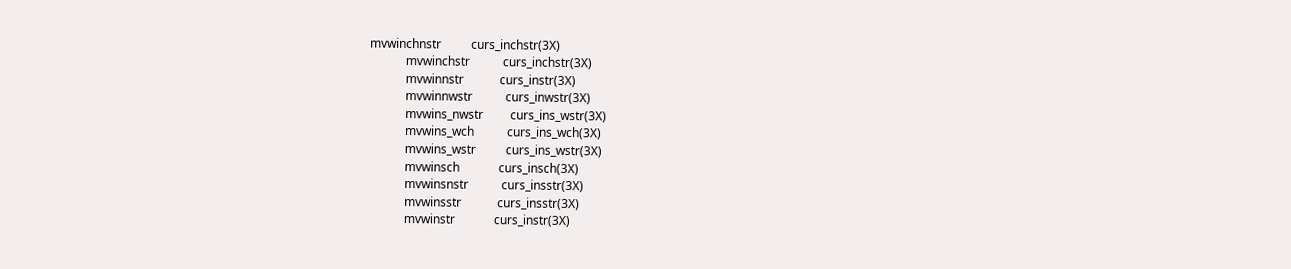mvwinchnstr          curs_inchstr(3X)
            mvwinchstr           curs_inchstr(3X)
            mvwinnstr            curs_instr(3X)
            mvwinnwstr           curs_inwstr(3X)
            mvwins_nwstr         curs_ins_wstr(3X)
            mvwins_wch           curs_ins_wch(3X)
            mvwins_wstr          curs_ins_wstr(3X)
            mvwinsch             curs_insch(3X)
            mvwinsnstr           curs_insstr(3X)
            mvwinsstr            curs_insstr(3X)
            mvwinstr             curs_instr(3X)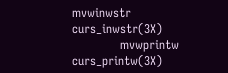mvwinwstr            curs_inwstr(3X)
            mvwprintw            curs_printw(3X)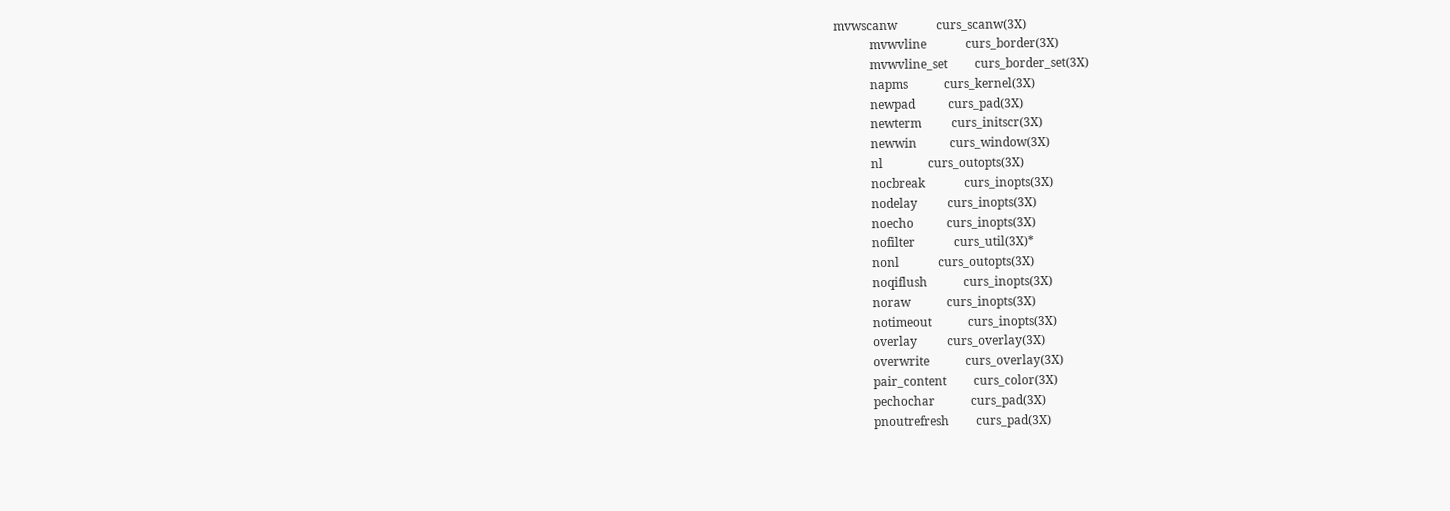mvwscanw             curs_scanw(3X)
            mvwvline             curs_border(3X)
            mvwvline_set         curs_border_set(3X)
            napms            curs_kernel(3X)
            newpad           curs_pad(3X)
            newterm          curs_initscr(3X)
            newwin           curs_window(3X)
            nl               curs_outopts(3X)
            nocbreak             curs_inopts(3X)
            nodelay          curs_inopts(3X)
            noecho           curs_inopts(3X)
            nofilter             curs_util(3X)*
            nonl             curs_outopts(3X)
            noqiflush            curs_inopts(3X)
            noraw            curs_inopts(3X)
            notimeout            curs_inopts(3X)
            overlay          curs_overlay(3X)
            overwrite            curs_overlay(3X)
            pair_content         curs_color(3X)
            pechochar            curs_pad(3X)
            pnoutrefresh         curs_pad(3X)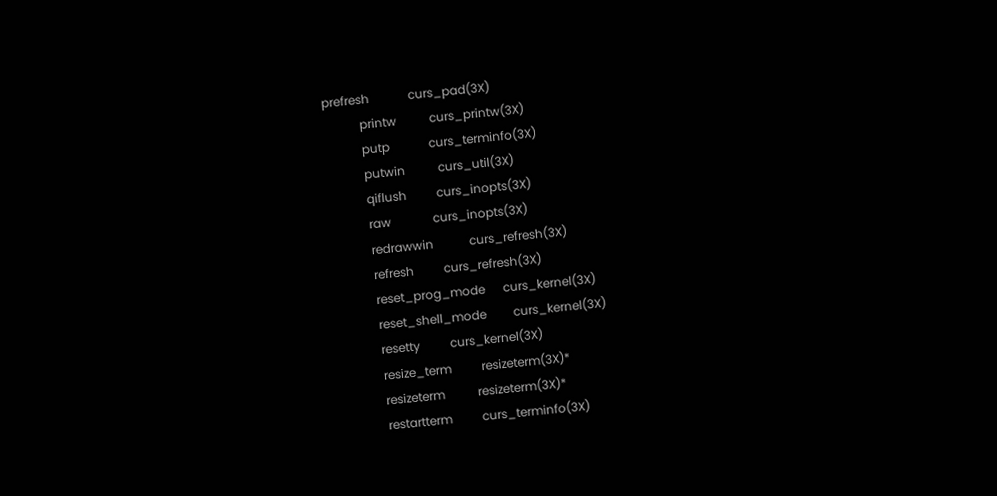prefresh             curs_pad(3X)
            printw           curs_printw(3X)
            putp             curs_terminfo(3X)
            putwin           curs_util(3X)
            qiflush          curs_inopts(3X)
            raw              curs_inopts(3X)
            redrawwin            curs_refresh(3X)
            refresh          curs_refresh(3X)
            reset_prog_mode      curs_kernel(3X)
            reset_shell_mode         curs_kernel(3X)
            resetty          curs_kernel(3X)
            resize_term          resizeterm(3X)*
            resizeterm           resizeterm(3X)*
            restartterm          curs_terminfo(3X)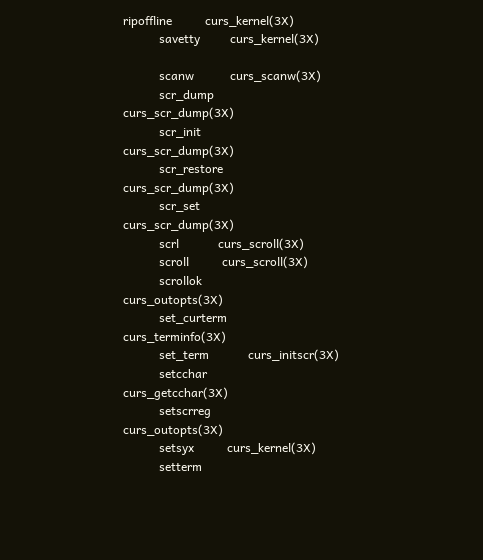ripoffline           curs_kernel(3X)
            savetty          curs_kernel(3X)

            scanw            curs_scanw(3X)
            scr_dump             curs_scr_dump(3X)
            scr_init             curs_scr_dump(3X)
            scr_restore          curs_scr_dump(3X)
            scr_set          curs_scr_dump(3X)
            scrl             curs_scroll(3X)
            scroll           curs_scroll(3X)
            scrollok             curs_outopts(3X)
            set_curterm          curs_terminfo(3X)
            set_term             curs_initscr(3X)
            setcchar             curs_getcchar(3X)
            setscrreg            curs_outopts(3X)
            setsyx           curs_kernel(3X)
            setterm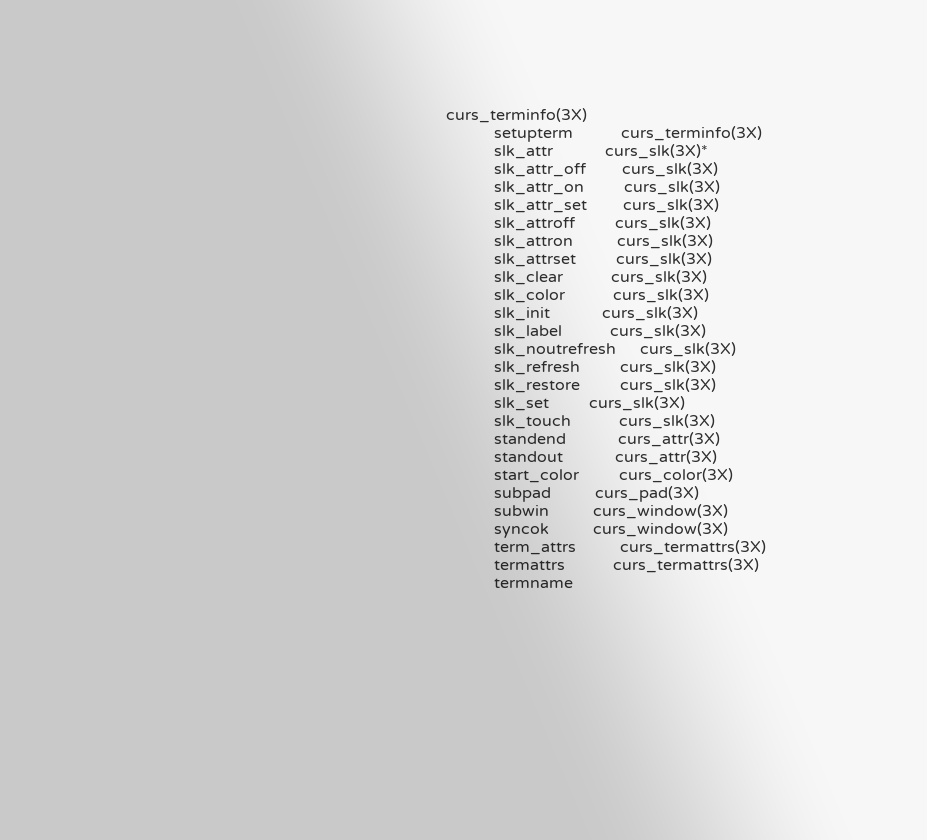curs_terminfo(3X)
            setupterm            curs_terminfo(3X)
            slk_attr             curs_slk(3X)*
            slk_attr_off         curs_slk(3X)
            slk_attr_on          curs_slk(3X)
            slk_attr_set         curs_slk(3X)
            slk_attroff          curs_slk(3X)
            slk_attron           curs_slk(3X)
            slk_attrset          curs_slk(3X)
            slk_clear            curs_slk(3X)
            slk_color            curs_slk(3X)
            slk_init             curs_slk(3X)
            slk_label            curs_slk(3X)
            slk_noutrefresh      curs_slk(3X)
            slk_refresh          curs_slk(3X)
            slk_restore          curs_slk(3X)
            slk_set          curs_slk(3X)
            slk_touch            curs_slk(3X)
            standend             curs_attr(3X)
            standout             curs_attr(3X)
            start_color          curs_color(3X)
            subpad           curs_pad(3X)
            subwin           curs_window(3X)
            syncok           curs_window(3X)
            term_attrs           curs_termattrs(3X)
            termattrs            curs_termattrs(3X)
            termname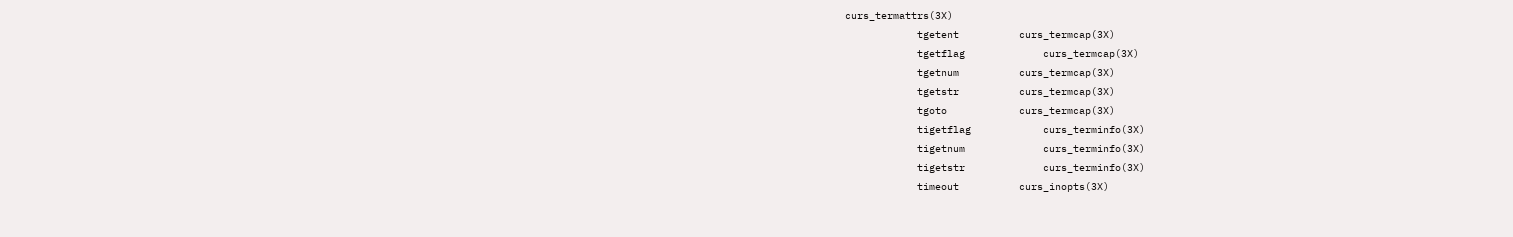curs_termattrs(3X)
            tgetent          curs_termcap(3X)
            tgetflag             curs_termcap(3X)
            tgetnum          curs_termcap(3X)
            tgetstr          curs_termcap(3X)
            tgoto            curs_termcap(3X)
            tigetflag            curs_terminfo(3X)
            tigetnum             curs_terminfo(3X)
            tigetstr             curs_terminfo(3X)
            timeout          curs_inopts(3X)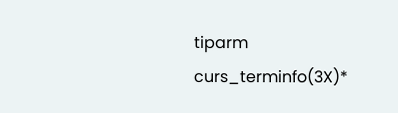tiparm           curs_terminfo(3X)*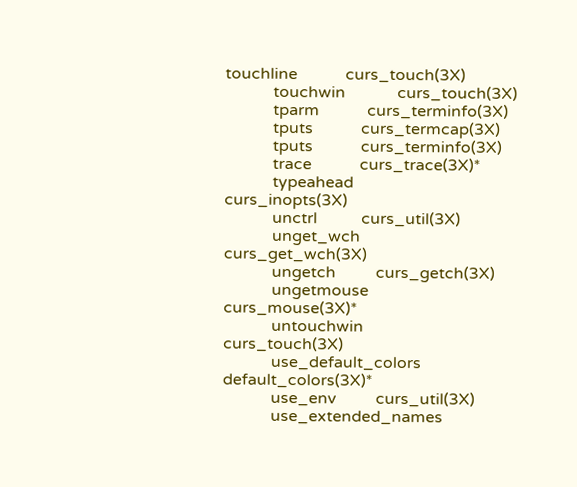touchline            curs_touch(3X)
            touchwin             curs_touch(3X)
            tparm            curs_terminfo(3X)
            tputs            curs_termcap(3X)
            tputs            curs_terminfo(3X)
            trace            curs_trace(3X)*
            typeahead            curs_inopts(3X)
            unctrl           curs_util(3X)
            unget_wch            curs_get_wch(3X)
            ungetch          curs_getch(3X)
            ungetmouse           curs_mouse(3X)*
            untouchwin           curs_touch(3X)
            use_default_colors       default_colors(3X)*
            use_env          curs_util(3X)
            use_extended_names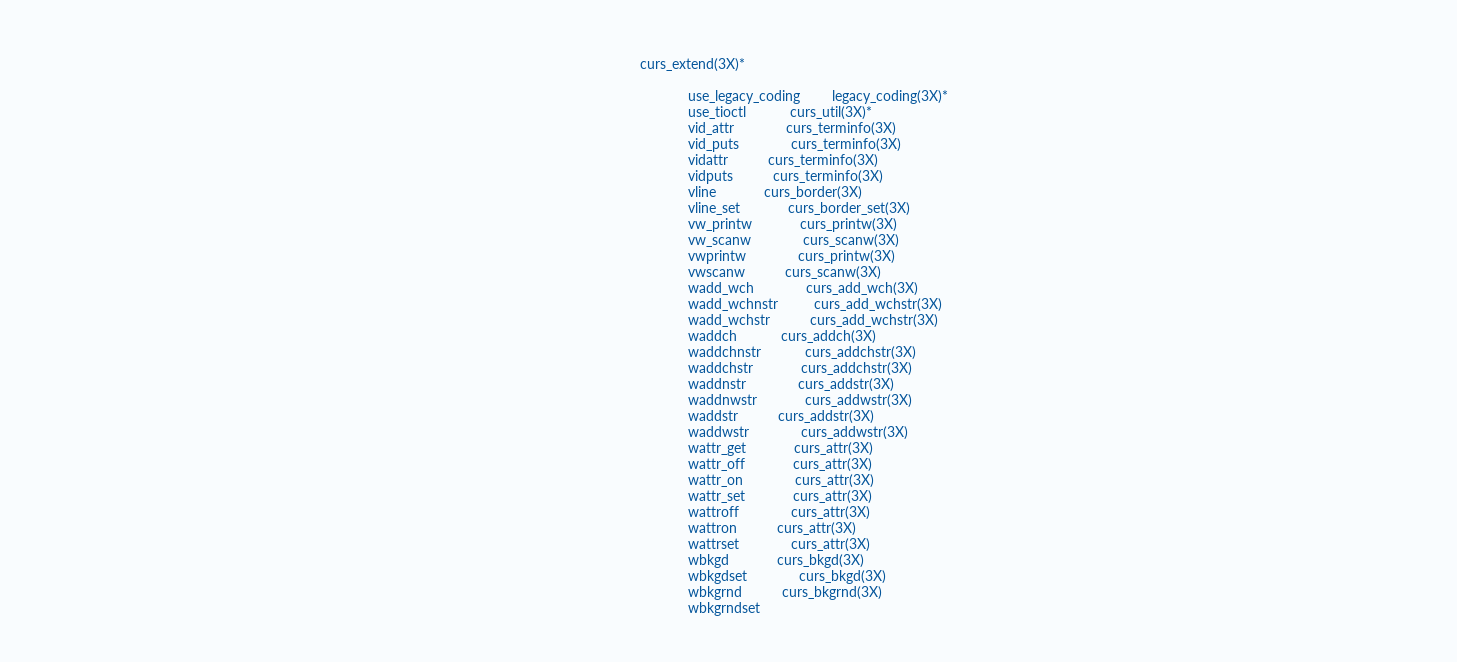curs_extend(3X)*

            use_legacy_coding        legacy_coding(3X)*
            use_tioctl           curs_util(3X)*
            vid_attr             curs_terminfo(3X)
            vid_puts             curs_terminfo(3X)
            vidattr          curs_terminfo(3X)
            vidputs          curs_terminfo(3X)
            vline            curs_border(3X)
            vline_set            curs_border_set(3X)
            vw_printw            curs_printw(3X)
            vw_scanw             curs_scanw(3X)
            vwprintw             curs_printw(3X)
            vwscanw          curs_scanw(3X)
            wadd_wch             curs_add_wch(3X)
            wadd_wchnstr         curs_add_wchstr(3X)
            wadd_wchstr          curs_add_wchstr(3X)
            waddch           curs_addch(3X)
            waddchnstr           curs_addchstr(3X)
            waddchstr            curs_addchstr(3X)
            waddnstr             curs_addstr(3X)
            waddnwstr            curs_addwstr(3X)
            waddstr          curs_addstr(3X)
            waddwstr             curs_addwstr(3X)
            wattr_get            curs_attr(3X)
            wattr_off            curs_attr(3X)
            wattr_on             curs_attr(3X)
            wattr_set            curs_attr(3X)
            wattroff             curs_attr(3X)
            wattron          curs_attr(3X)
            wattrset             curs_attr(3X)
            wbkgd            curs_bkgd(3X)
            wbkgdset             curs_bkgd(3X)
            wbkgrnd          curs_bkgrnd(3X)
            wbkgrndset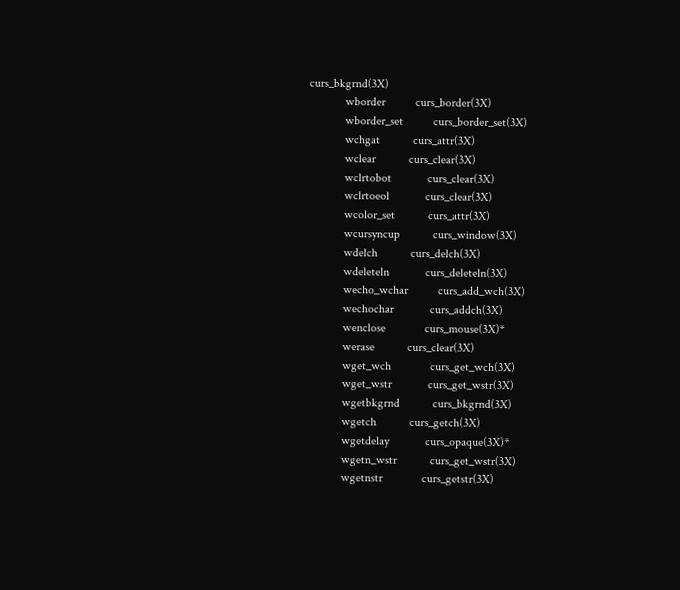curs_bkgrnd(3X)
            wborder          curs_border(3X)
            wborder_set          curs_border_set(3X)
            wchgat           curs_attr(3X)
            wclear           curs_clear(3X)
            wclrtobot            curs_clear(3X)
            wclrtoeol            curs_clear(3X)
            wcolor_set           curs_attr(3X)
            wcursyncup           curs_window(3X)
            wdelch           curs_delch(3X)
            wdeleteln            curs_deleteln(3X)
            wecho_wchar          curs_add_wch(3X)
            wechochar            curs_addch(3X)
            wenclose             curs_mouse(3X)*
            werase           curs_clear(3X)
            wget_wch             curs_get_wch(3X)
            wget_wstr            curs_get_wstr(3X)
            wgetbkgrnd           curs_bkgrnd(3X)
            wgetch           curs_getch(3X)
            wgetdelay            curs_opaque(3X)*
            wgetn_wstr           curs_get_wstr(3X)
            wgetnstr             curs_getstr(3X)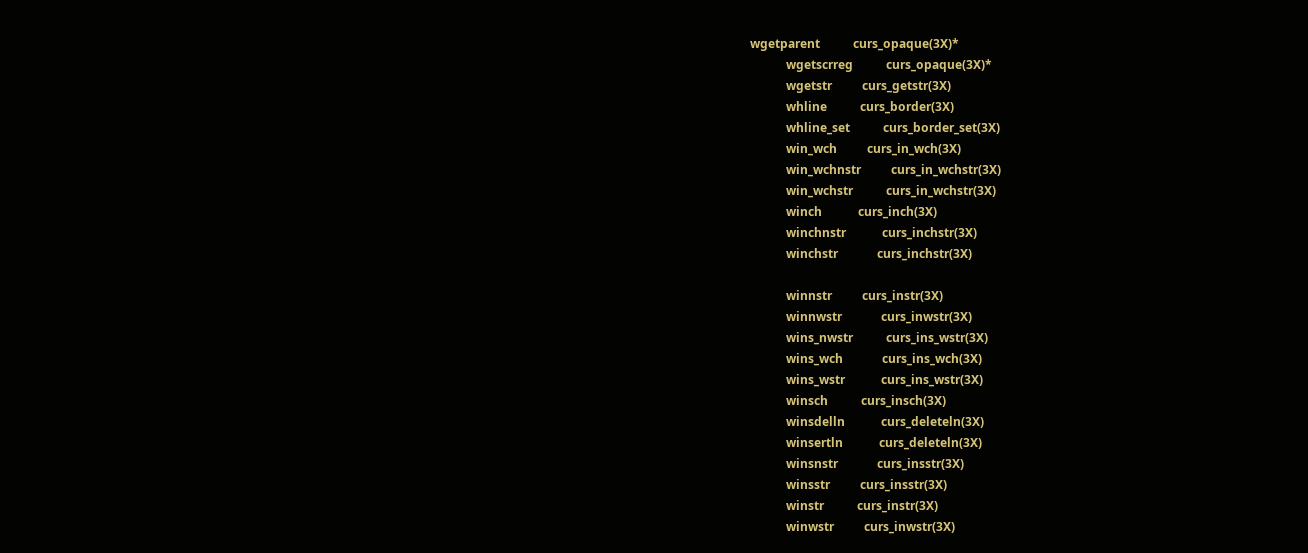wgetparent           curs_opaque(3X)*
            wgetscrreg           curs_opaque(3X)*
            wgetstr          curs_getstr(3X)
            whline           curs_border(3X)
            whline_set           curs_border_set(3X)
            win_wch          curs_in_wch(3X)
            win_wchnstr          curs_in_wchstr(3X)
            win_wchstr           curs_in_wchstr(3X)
            winch            curs_inch(3X)
            winchnstr            curs_inchstr(3X)
            winchstr             curs_inchstr(3X)

            winnstr          curs_instr(3X)
            winnwstr             curs_inwstr(3X)
            wins_nwstr           curs_ins_wstr(3X)
            wins_wch             curs_ins_wch(3X)
            wins_wstr            curs_ins_wstr(3X)
            winsch           curs_insch(3X)
            winsdelln            curs_deleteln(3X)
            winsertln            curs_deleteln(3X)
            winsnstr             curs_insstr(3X)
            winsstr          curs_insstr(3X)
            winstr           curs_instr(3X)
            winwstr          curs_inwstr(3X)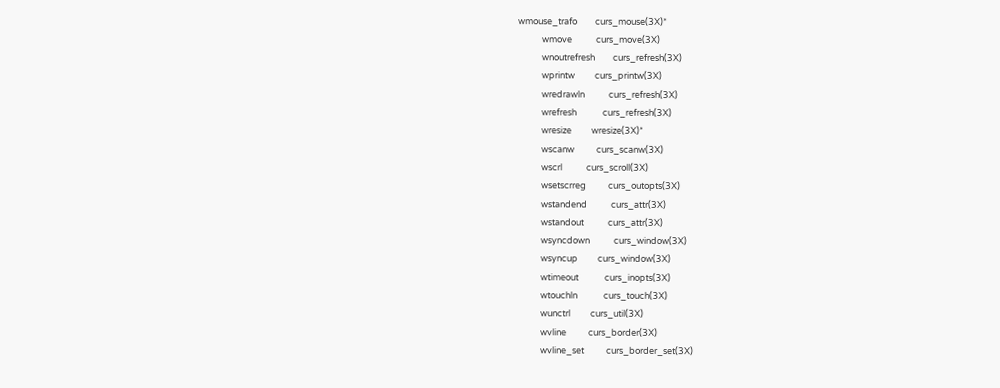wmouse_trafo         curs_mouse(3X)*
            wmove            curs_move(3X)
            wnoutrefresh         curs_refresh(3X)
            wprintw          curs_printw(3X)
            wredrawln            curs_refresh(3X)
            wrefresh             curs_refresh(3X)
            wresize          wresize(3X)*
            wscanw           curs_scanw(3X)
            wscrl            curs_scroll(3X)
            wsetscrreg           curs_outopts(3X)
            wstandend            curs_attr(3X)
            wstandout            curs_attr(3X)
            wsyncdown            curs_window(3X)
            wsyncup          curs_window(3X)
            wtimeout             curs_inopts(3X)
            wtouchln             curs_touch(3X)
            wunctrl          curs_util(3X)
            wvline           curs_border(3X)
            wvline_set           curs_border_set(3X)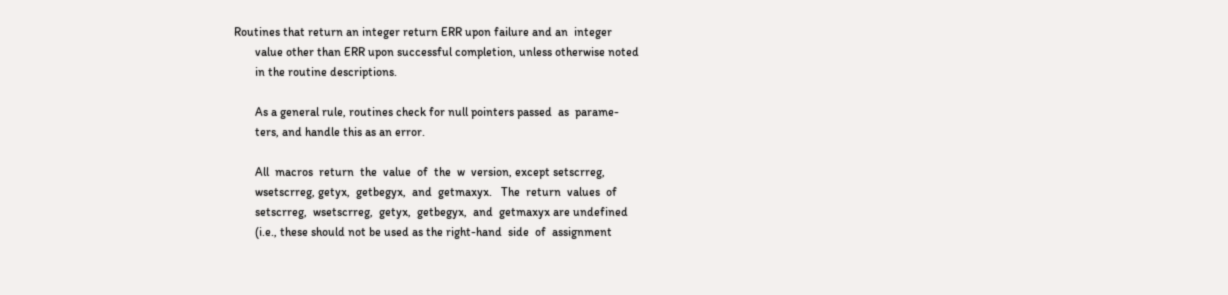Routines that return an integer return ERR upon failure and an  integer
       value other than ERR upon successful completion, unless otherwise noted
       in the routine descriptions.

       As a general rule, routines check for null pointers passed  as  parame-
       ters, and handle this as an error.

       All  macros  return  the  value  of  the  w  version, except setscrreg,
       wsetscrreg, getyx,  getbegyx,  and  getmaxyx.   The  return  values  of
       setscrreg,  wsetscrreg,  getyx,  getbegyx,  and  getmaxyx are undefined
       (i.e., these should not be used as the right-hand  side  of  assignment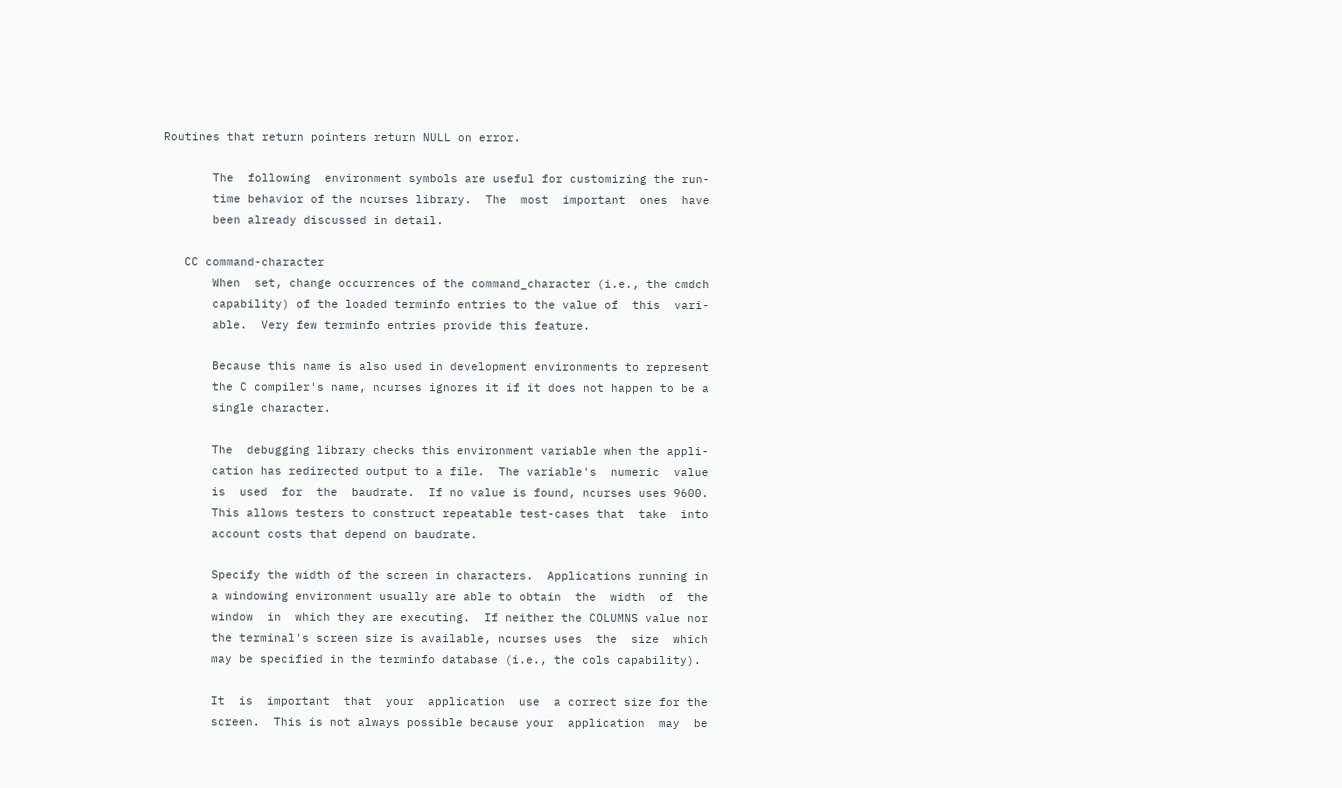Routines that return pointers return NULL on error.

       The  following  environment symbols are useful for customizing the run-
       time behavior of the ncurses library.  The  most  important  ones  have
       been already discussed in detail.

   CC command-character
       When  set, change occurrences of the command_character (i.e., the cmdch
       capability) of the loaded terminfo entries to the value of  this  vari-
       able.  Very few terminfo entries provide this feature.

       Because this name is also used in development environments to represent
       the C compiler's name, ncurses ignores it if it does not happen to be a
       single character.

       The  debugging library checks this environment variable when the appli-
       cation has redirected output to a file.  The variable's  numeric  value
       is  used  for  the  baudrate.  If no value is found, ncurses uses 9600.
       This allows testers to construct repeatable test-cases that  take  into
       account costs that depend on baudrate.

       Specify the width of the screen in characters.  Applications running in
       a windowing environment usually are able to obtain  the  width  of  the
       window  in  which they are executing.  If neither the COLUMNS value nor
       the terminal's screen size is available, ncurses uses  the  size  which
       may be specified in the terminfo database (i.e., the cols capability).

       It  is  important  that  your  application  use  a correct size for the
       screen.  This is not always possible because your  application  may  be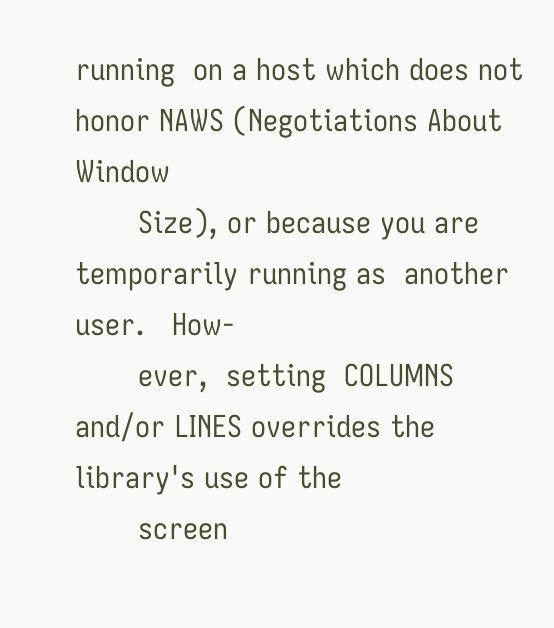running  on a host which does not honor NAWS (Negotiations About Window
       Size), or because you are temporarily running as  another  user.   How-
       ever,  setting  COLUMNS and/or LINES overrides the library's use of the
       screen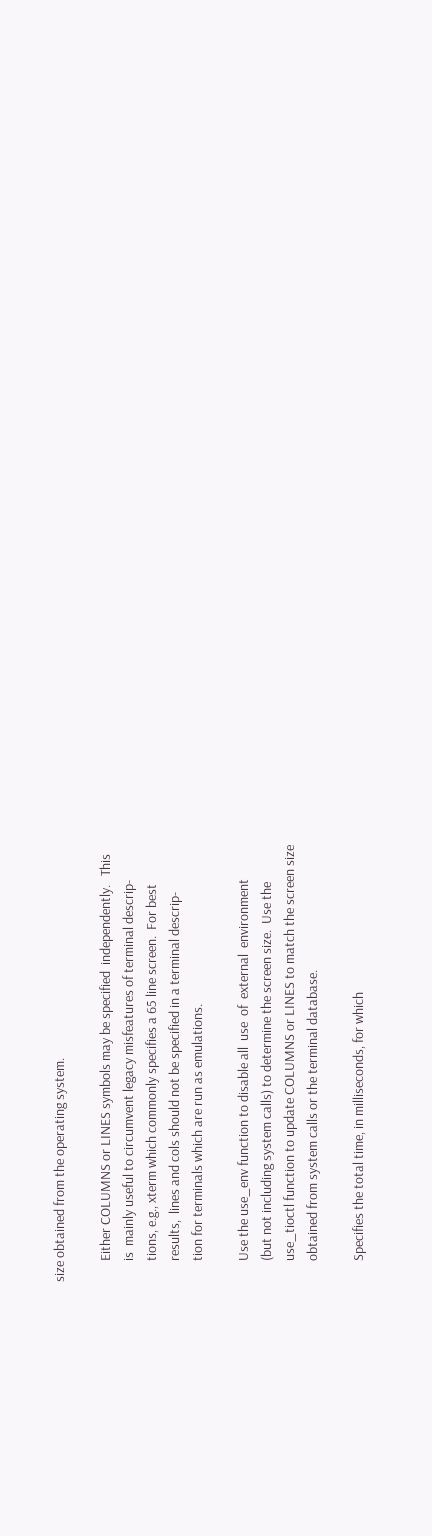size obtained from the operating system.

       Either COLUMNS or LINES symbols may be specified  independently.   This
       is  mainly useful to circumvent legacy misfeatures of terminal descrip-
       tions, e.g., xterm which commonly specifies a 65 line screen.  For best
       results,  lines and cols should not be specified in a terminal descrip-
       tion for terminals which are run as emulations.

       Use the use_env function to disable all  use  of  external  environment
       (but not including system calls) to determine the screen size.  Use the
       use_tioctl function to update COLUMNS or LINES to match the screen size
       obtained from system calls or the terminal database.

       Specifies the total time, in milliseconds, for which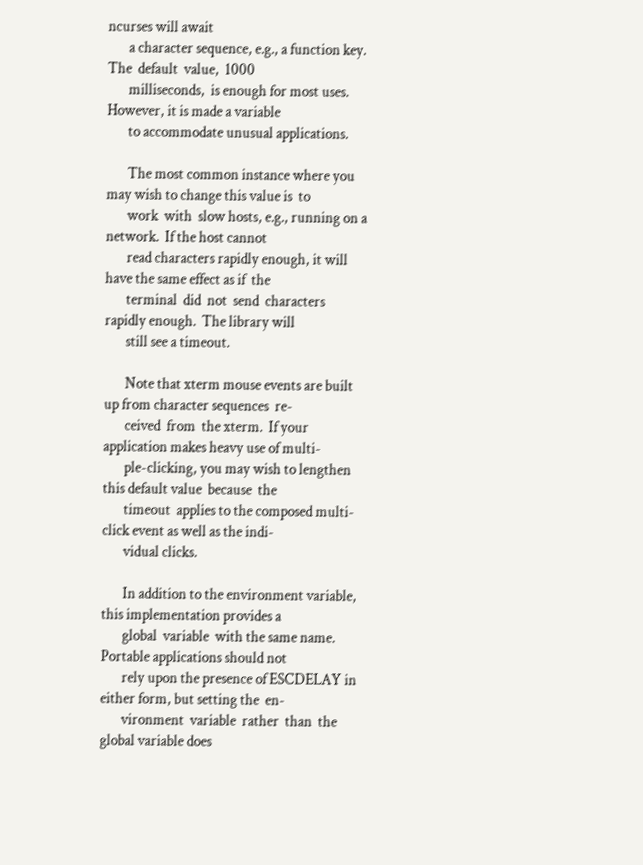ncurses will await
       a character sequence, e.g., a function key.  The  default  value,  1000
       milliseconds,  is enough for most uses.  However, it is made a variable
       to accommodate unusual applications.

       The most common instance where you may wish to change this value is  to
       work  with  slow hosts, e.g., running on a network.  If the host cannot
       read characters rapidly enough, it will have the same effect as if  the
       terminal  did  not  send  characters  rapidly enough.  The library will
       still see a timeout.

       Note that xterm mouse events are built up from character sequences  re-
       ceived  from  the xterm.  If your application makes heavy use of multi-
       ple-clicking, you may wish to lengthen this default value  because  the
       timeout  applies to the composed multi-click event as well as the indi-
       vidual clicks.

       In addition to the environment variable, this implementation provides a
       global  variable  with the same name.  Portable applications should not
       rely upon the presence of ESCDELAY in either form, but setting the  en-
       vironment  variable  rather  than  the  global variable does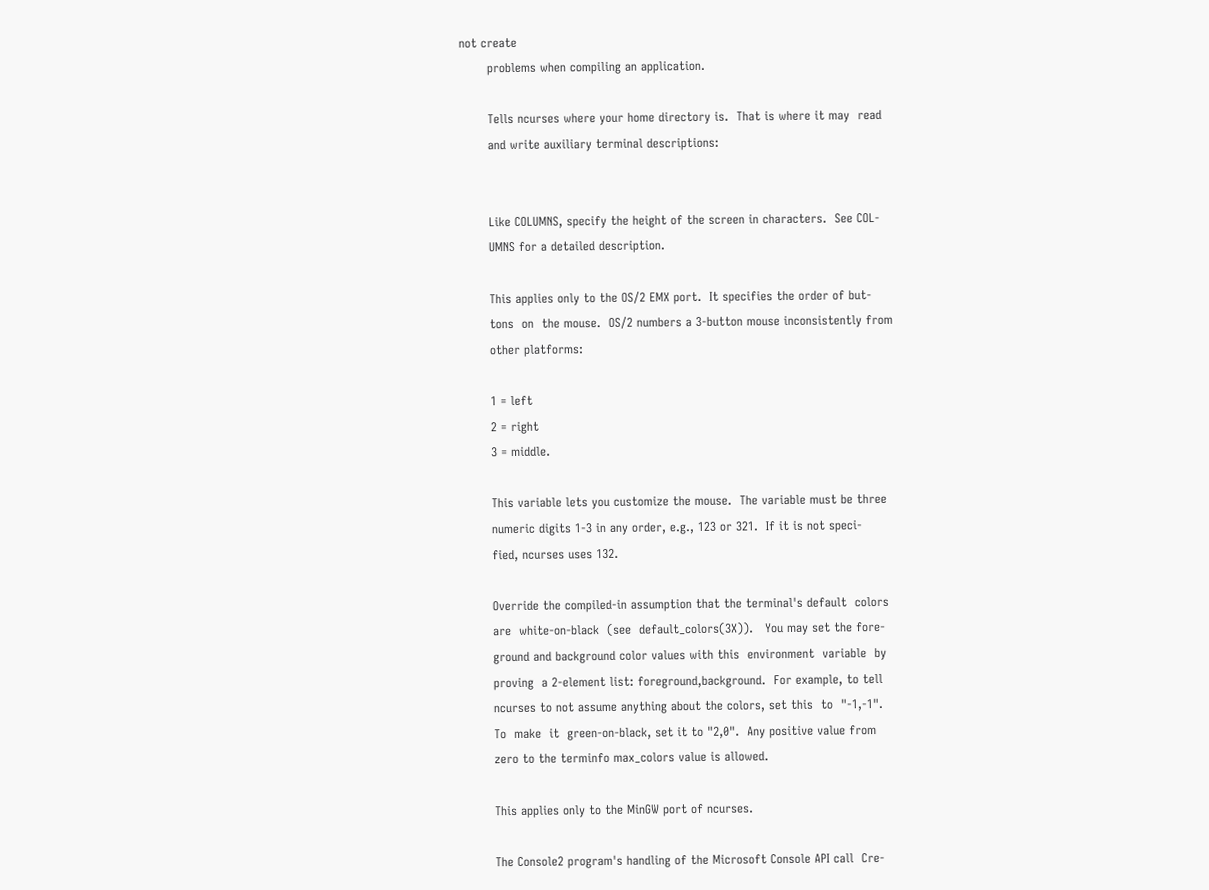not create
       problems when compiling an application.

       Tells ncurses where your home directory is.  That is where it may  read
       and write auxiliary terminal descriptions:


       Like COLUMNS, specify the height of the screen in characters.  See COL-
       UMNS for a detailed description.

       This applies only to the OS/2 EMX port.  It specifies the order of but-
       tons  on  the mouse.  OS/2 numbers a 3-button mouse inconsistently from
       other platforms:

       1 = left
       2 = right
       3 = middle.

       This variable lets you customize the mouse.  The variable must be three
       numeric digits 1-3 in any order, e.g., 123 or 321.  If it is not speci-
       fied, ncurses uses 132.

       Override the compiled-in assumption that the terminal's default  colors
       are  white-on-black  (see  default_colors(3X)).   You may set the fore-
       ground and background color values with this  environment  variable  by
       proving  a 2-element list: foreground,background.  For example, to tell
       ncurses to not assume anything about the colors, set this  to  "-1,-1".
       To  make  it  green-on-black, set it to "2,0".  Any positive value from
       zero to the terminfo max_colors value is allowed.

       This applies only to the MinGW port of ncurses.

       The Console2 program's handling of the Microsoft Console API call  Cre-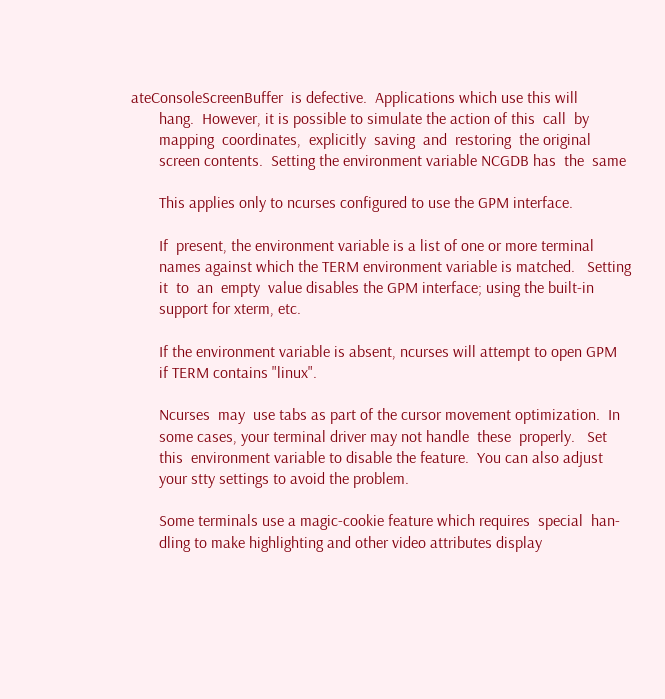ateConsoleScreenBuffer  is defective.  Applications which use this will
       hang.  However, it is possible to simulate the action of this  call  by
       mapping  coordinates,  explicitly  saving  and  restoring  the original
       screen contents.  Setting the environment variable NCGDB has  the  same

       This applies only to ncurses configured to use the GPM interface.

       If  present, the environment variable is a list of one or more terminal
       names against which the TERM environment variable is matched.   Setting
       it  to  an  empty  value disables the GPM interface; using the built-in
       support for xterm, etc.

       If the environment variable is absent, ncurses will attempt to open GPM
       if TERM contains "linux".

       Ncurses  may  use tabs as part of the cursor movement optimization.  In
       some cases, your terminal driver may not handle  these  properly.   Set
       this  environment variable to disable the feature.  You can also adjust
       your stty settings to avoid the problem.

       Some terminals use a magic-cookie feature which requires  special  han-
       dling to make highlighting and other video attributes display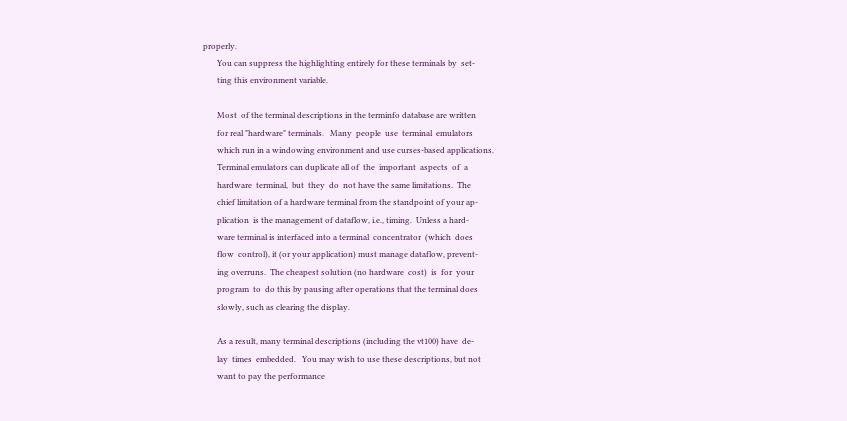properly.
       You can suppress the highlighting entirely for these terminals by  set-
       ting this environment variable.

       Most  of the terminal descriptions in the terminfo database are written
       for real "hardware" terminals.   Many  people  use  terminal  emulators
       which run in a windowing environment and use curses-based applications.
       Terminal emulators can duplicate all of  the  important  aspects  of  a
       hardware  terminal,  but  they  do  not have the same limitations.  The
       chief limitation of a hardware terminal from the standpoint of your ap-
       plication  is the management of dataflow, i.e., timing.  Unless a hard-
       ware terminal is interfaced into a terminal  concentrator  (which  does
       flow  control), it (or your application) must manage dataflow, prevent-
       ing overruns.  The cheapest solution (no hardware  cost)  is  for  your
       program  to  do this by pausing after operations that the terminal does
       slowly, such as clearing the display.

       As a result, many terminal descriptions (including the vt100) have  de-
       lay  times  embedded.   You may wish to use these descriptions, but not
       want to pay the performance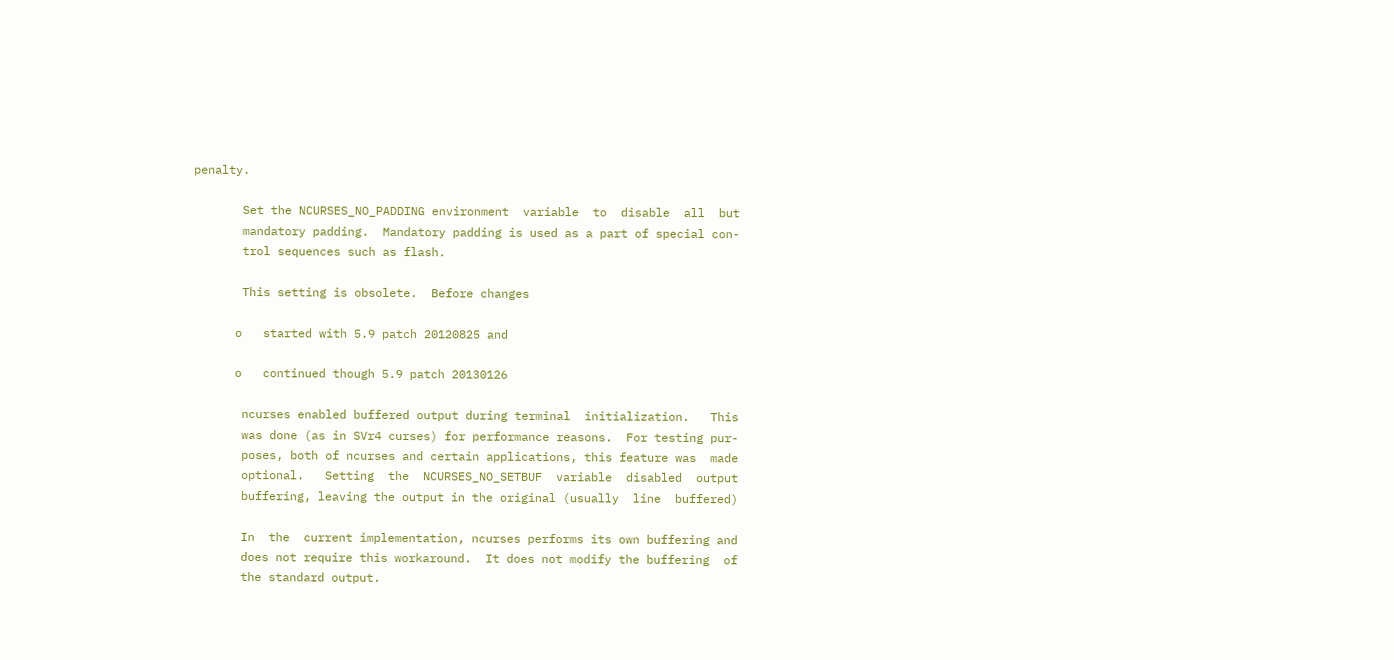penalty.

       Set the NCURSES_NO_PADDING environment  variable  to  disable  all  but
       mandatory padding.  Mandatory padding is used as a part of special con-
       trol sequences such as flash.

       This setting is obsolete.  Before changes

      o   started with 5.9 patch 20120825 and

      o   continued though 5.9 patch 20130126

       ncurses enabled buffered output during terminal  initialization.   This
       was done (as in SVr4 curses) for performance reasons.  For testing pur-
       poses, both of ncurses and certain applications, this feature was  made
       optional.   Setting  the  NCURSES_NO_SETBUF  variable  disabled  output
       buffering, leaving the output in the original (usually  line  buffered)

       In  the  current implementation, ncurses performs its own buffering and
       does not require this workaround.  It does not modify the buffering  of
       the standard output.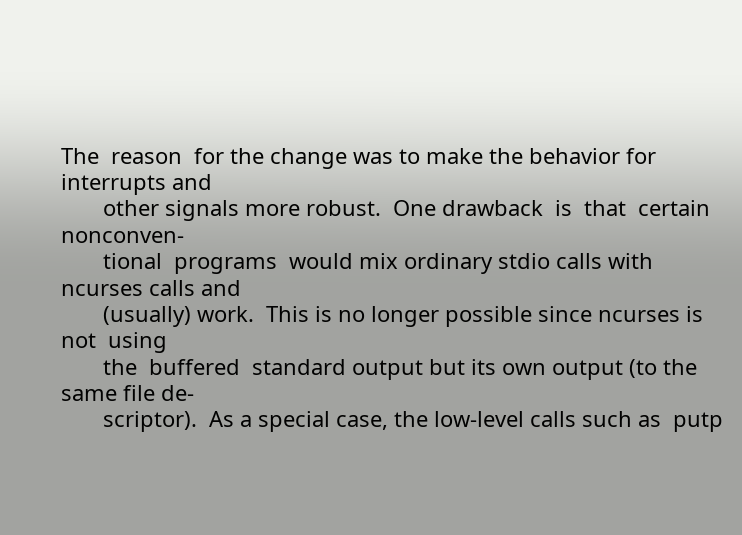The  reason  for the change was to make the behavior for interrupts and
       other signals more robust.  One drawback  is  that  certain  nonconven-
       tional  programs  would mix ordinary stdio calls with ncurses calls and
       (usually) work.  This is no longer possible since ncurses is not  using
       the  buffered  standard output but its own output (to the same file de-
       scriptor).  As a special case, the low-level calls such as  putp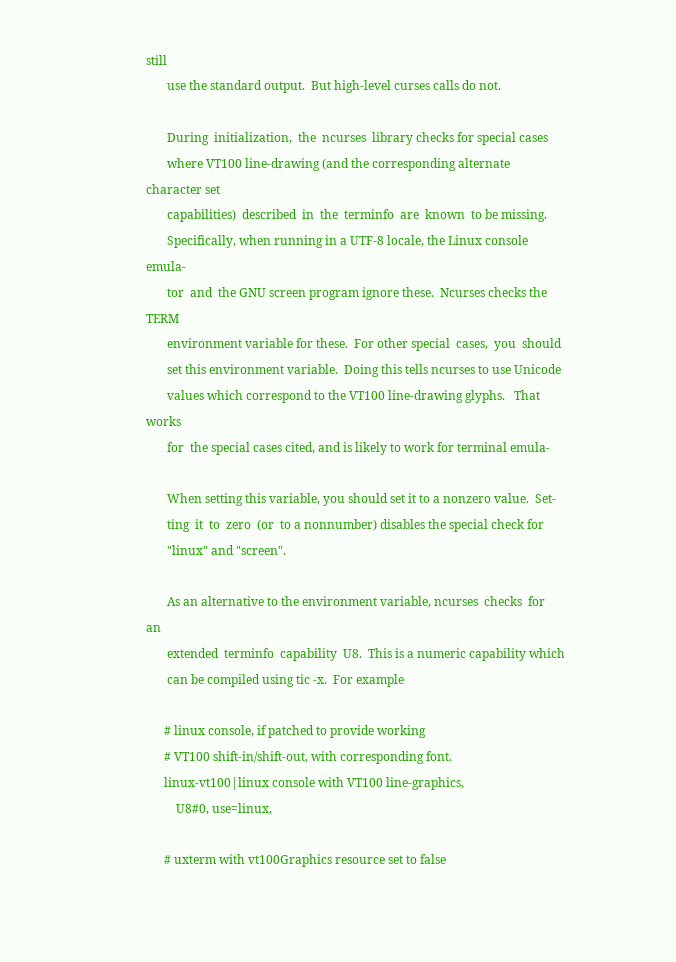still
       use the standard output.  But high-level curses calls do not.

       During  initialization,  the  ncurses  library checks for special cases
       where VT100 line-drawing (and the corresponding alternate character set
       capabilities)  described  in  the  terminfo  are  known  to be missing.
       Specifically, when running in a UTF-8 locale, the Linux console  emula-
       tor  and  the GNU screen program ignore these.  Ncurses checks the TERM
       environment variable for these.  For other special  cases,  you  should
       set this environment variable.  Doing this tells ncurses to use Unicode
       values which correspond to the VT100 line-drawing glyphs.   That  works
       for  the special cases cited, and is likely to work for terminal emula-

       When setting this variable, you should set it to a nonzero value.  Set-
       ting  it  to  zero  (or  to a nonnumber) disables the special check for
       "linux" and "screen".

       As an alternative to the environment variable, ncurses  checks  for  an
       extended  terminfo  capability  U8.  This is a numeric capability which
       can be compiled using tic -x.  For example

      # linux console, if patched to provide working
      # VT100 shift-in/shift-out, with corresponding font.
      linux-vt100|linux console with VT100 line-graphics,
          U8#0, use=linux,

      # uxterm with vt100Graphics resource set to false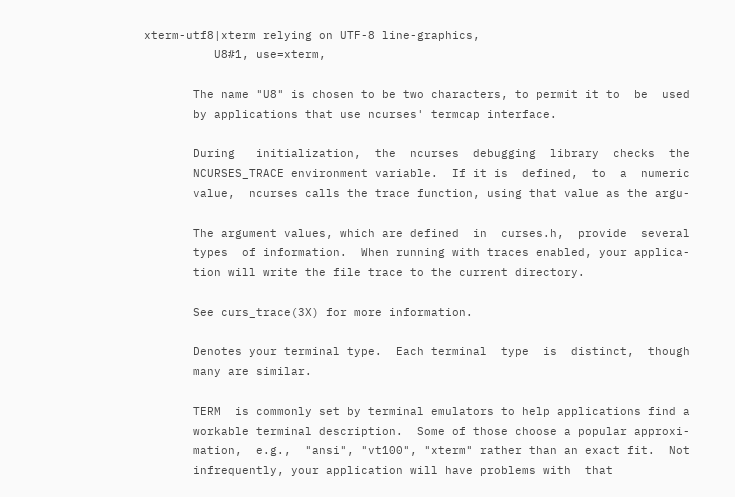xterm-utf8|xterm relying on UTF-8 line-graphics,
          U8#1, use=xterm,

       The name "U8" is chosen to be two characters, to permit it to  be  used
       by applications that use ncurses' termcap interface.

       During   initialization,  the  ncurses  debugging  library  checks  the
       NCURSES_TRACE environment variable.  If it is  defined,  to  a  numeric
       value,  ncurses calls the trace function, using that value as the argu-

       The argument values, which are defined  in  curses.h,  provide  several
       types  of information.  When running with traces enabled, your applica-
       tion will write the file trace to the current directory.

       See curs_trace(3X) for more information.

       Denotes your terminal type.  Each terminal  type  is  distinct,  though
       many are similar.

       TERM  is commonly set by terminal emulators to help applications find a
       workable terminal description.  Some of those choose a popular approxi-
       mation,  e.g.,  "ansi", "vt100", "xterm" rather than an exact fit.  Not
       infrequently, your application will have problems with  that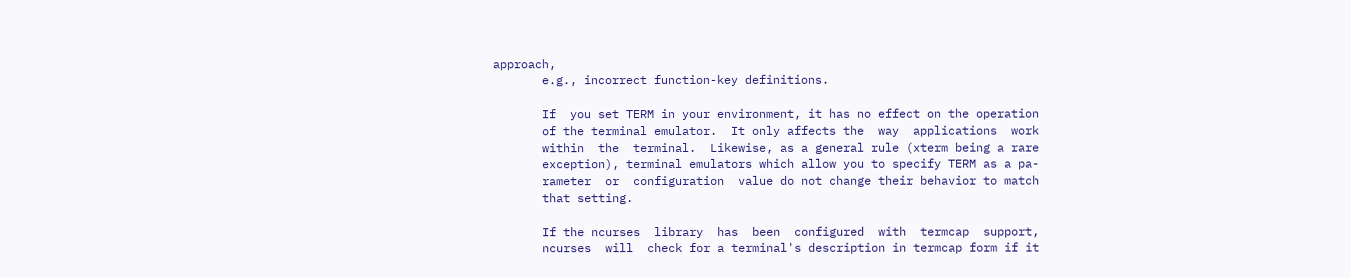approach,
       e.g., incorrect function-key definitions.

       If  you set TERM in your environment, it has no effect on the operation
       of the terminal emulator.  It only affects the  way  applications  work
       within  the  terminal.  Likewise, as a general rule (xterm being a rare
       exception), terminal emulators which allow you to specify TERM as a pa-
       rameter  or  configuration  value do not change their behavior to match
       that setting.

       If the ncurses  library  has  been  configured  with  termcap  support,
       ncurses  will  check for a terminal's description in termcap form if it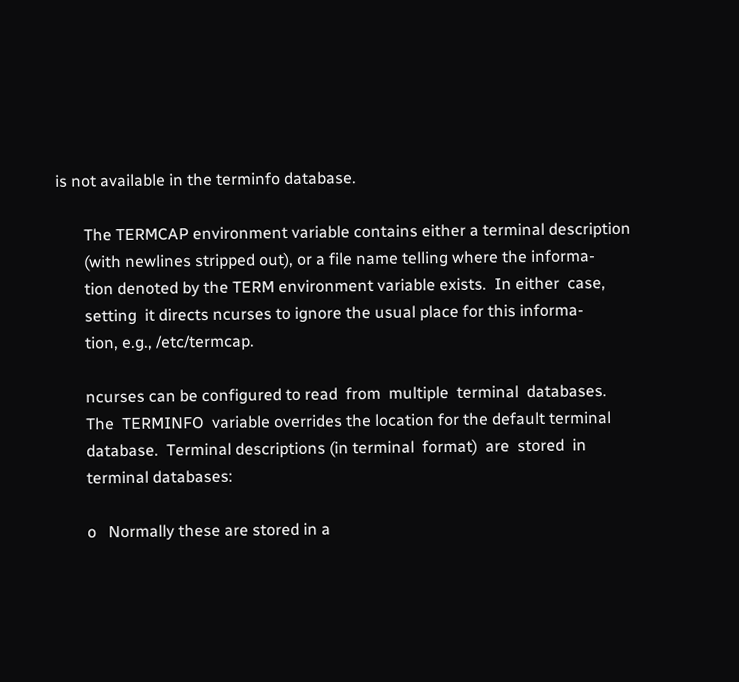is not available in the terminfo database.

       The TERMCAP environment variable contains either a terminal description
       (with newlines stripped out), or a file name telling where the informa-
       tion denoted by the TERM environment variable exists.  In either  case,
       setting  it directs ncurses to ignore the usual place for this informa-
       tion, e.g., /etc/termcap.

       ncurses can be configured to read  from  multiple  terminal  databases.
       The  TERMINFO  variable overrides the location for the default terminal
       database.  Terminal descriptions (in terminal  format)  are  stored  in
       terminal databases:

       o   Normally these are stored in a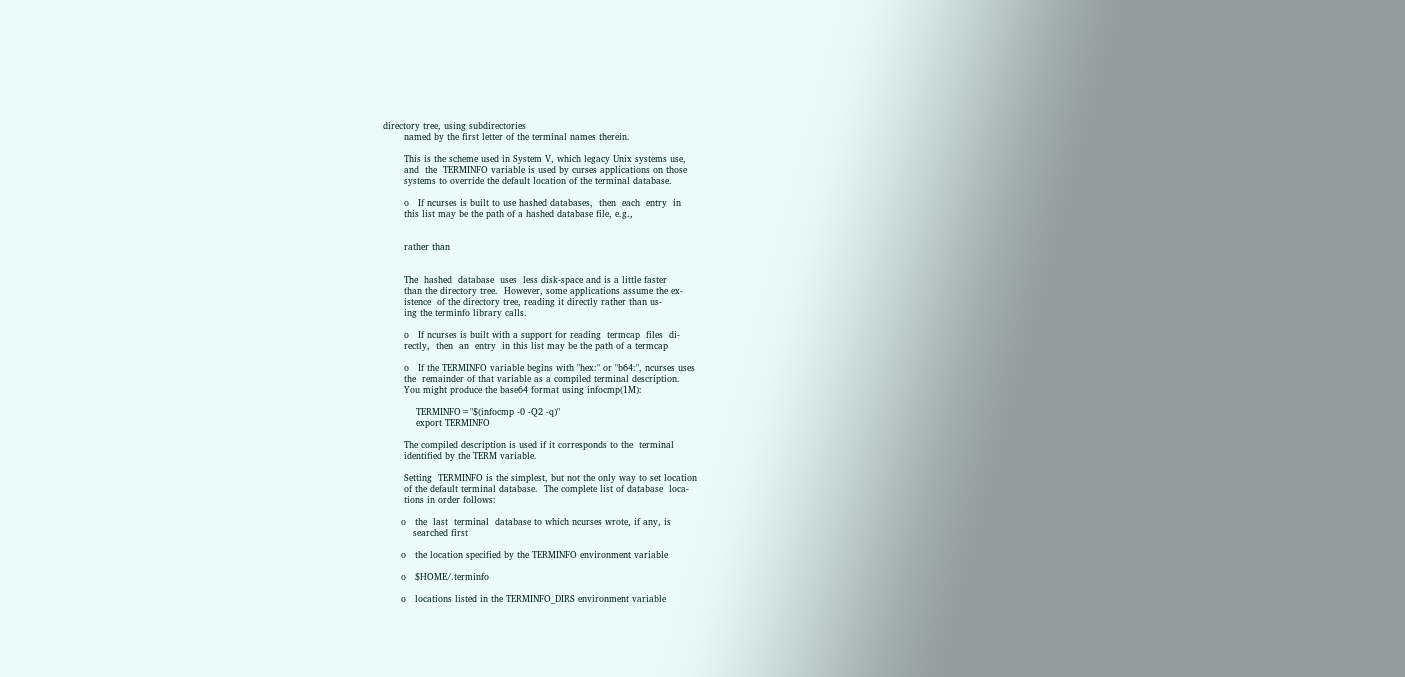directory tree, using subdirectories
       named by the first letter of the terminal names therein.

       This is the scheme used in System V, which legacy Unix systems use,
       and  the  TERMINFO variable is used by curses applications on those
       systems to override the default location of the terminal database.

       o   If ncurses is built to use hashed databases,  then  each  entry  in
       this list may be the path of a hashed database file, e.g.,


       rather than


       The  hashed  database  uses  less disk-space and is a little faster
       than the directory tree.  However, some applications assume the ex-
       istence  of the directory tree, reading it directly rather than us-
       ing the terminfo library calls.

       o   If ncurses is built with a support for reading  termcap  files  di-
       rectly,  then  an  entry  in this list may be the path of a termcap

       o   If the TERMINFO variable begins with "hex:" or "b64:", ncurses uses
       the  remainder of that variable as a compiled terminal description.
       You might produce the base64 format using infocmp(1M):

           TERMINFO="$(infocmp -0 -Q2 -q)"
           export TERMINFO

       The compiled description is used if it corresponds to the  terminal
       identified by the TERM variable.

       Setting  TERMINFO is the simplest, but not the only way to set location
       of the default terminal database.  The complete list of database  loca-
       tions in order follows:

      o   the  last  terminal  database to which ncurses wrote, if any, is
          searched first

      o   the location specified by the TERMINFO environment variable

      o   $HOME/.terminfo

      o   locations listed in the TERMINFO_DIRS environment variable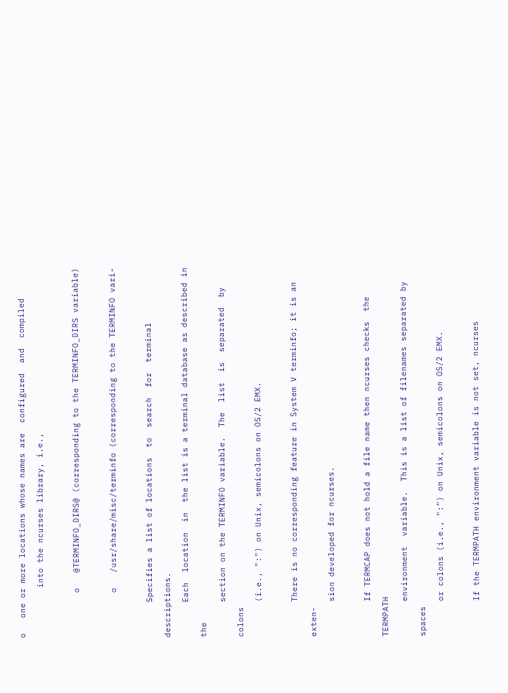o   one or more locations whose names are  configured  and  compiled
          into the ncurses library, i.e.,

         o   @TERMINFO_DIRS@ (corresponding to the TERMINFO_DIRS variable)

         o   /usr/share/misc/terminfo (corresponding to the TERMINFO vari-

       Specifies a list of locations  to  search  for  terminal  descriptions.
       Each  location  in  the list is a terminal database as described in the
       section on the TERMINFO variable.  The  list  is  separated  by  colons
       (i.e., ":") on Unix, semicolons on OS/2 EMX.

       There is no corresponding feature in System V terminfo; it is an exten-
       sion developed for ncurses.

       If TERMCAP does not hold a file name then ncurses checks  the  TERMPATH
       environment  variable.  This is a list of filenames separated by spaces
       or colons (i.e., ":") on Unix, semicolons on OS/2 EMX.

       If the TERMPATH environment variable is not set, ncurses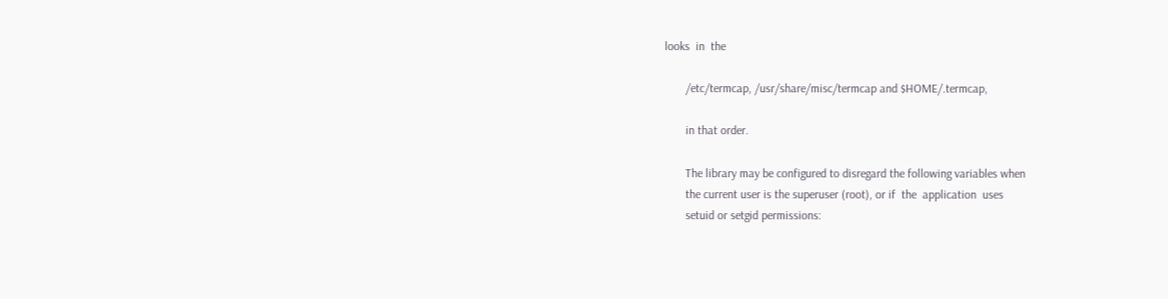looks  in  the

       /etc/termcap, /usr/share/misc/termcap and $HOME/.termcap,

       in that order.

       The library may be configured to disregard the following variables when
       the current user is the superuser (root), or if  the  application  uses
       setuid or setgid permissions: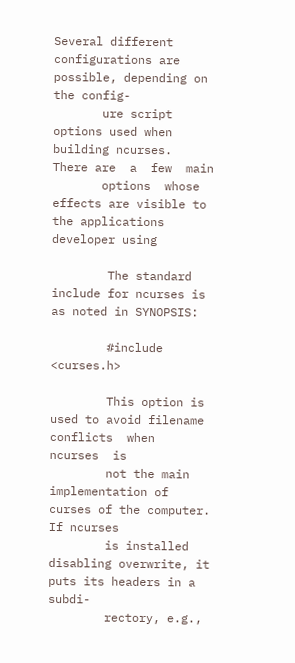Several different configurations are possible, depending on the config-
       ure script options used when building ncurses.  There are  a  few  main
       options  whose  effects are visible to the applications developer using

        The standard include for ncurses is as noted in SYNOPSIS:

        #include <curses.h>

        This option is used to avoid filename conflicts  when  ncurses  is
        not the main implementation of curses of the computer.  If ncurses
        is installed disabling overwrite, it puts its headers in a  subdi-
        rectory, e.g.,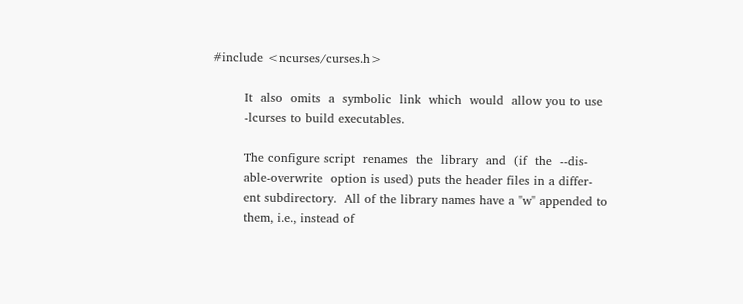#include <ncurses/curses.h>

        It  also  omits  a  symbolic  link  which  would  allow you to use
        -lcurses to build executables.

        The configure script  renames  the  library  and  (if  the  --dis-
        able-overwrite  option is used) puts the header files in a differ-
        ent subdirectory.  All of the library names have a "w" appended to
        them, i.e., instead of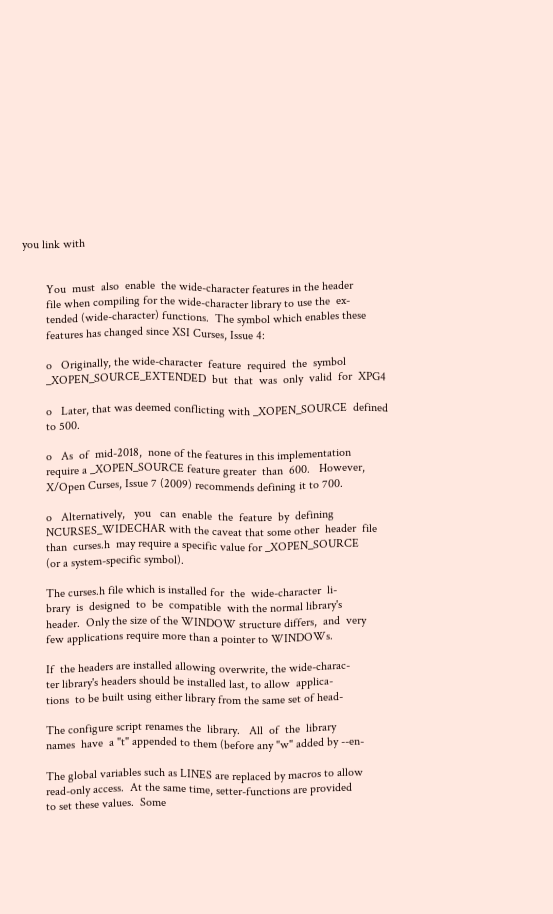you link with


        You  must  also  enable  the wide-character features in the header
        file when compiling for the wide-character library to use the  ex-
        tended (wide-character) functions.  The symbol which enables these
        features has changed since XSI Curses, Issue 4:

        o   Originally, the wide-character  feature  required  the  symbol
        _XOPEN_SOURCE_EXTENDED  but  that  was  only  valid  for  XPG4

        o   Later, that was deemed conflicting with _XOPEN_SOURCE  defined
        to 500.

        o   As  of  mid-2018,  none of the features in this implementation
        require a _XOPEN_SOURCE feature greater  than  600.   However,
        X/Open Curses, Issue 7 (2009) recommends defining it to 700.

        o   Alternatively,   you   can  enable  the  feature  by  defining
        NCURSES_WIDECHAR with the caveat that some other  header  file
        than  curses.h  may require a specific value for _XOPEN_SOURCE
        (or a system-specific symbol).

        The curses.h file which is installed for  the  wide-character  li-
        brary  is  designed  to  be  compatible  with the normal library's
        header.  Only the size of the WINDOW structure differs,  and  very
        few applications require more than a pointer to WINDOWs.

        If  the headers are installed allowing overwrite, the wide-charac-
        ter library's headers should be installed last, to allow  applica-
        tions  to be built using either library from the same set of head-

        The configure script renames the  library.   All  of  the  library
        names  have  a "t" appended to them (before any "w" added by --en-

        The global variables such as LINES are replaced by macros to allow
        read-only access.  At the same time, setter-functions are provided
        to set these values.  Some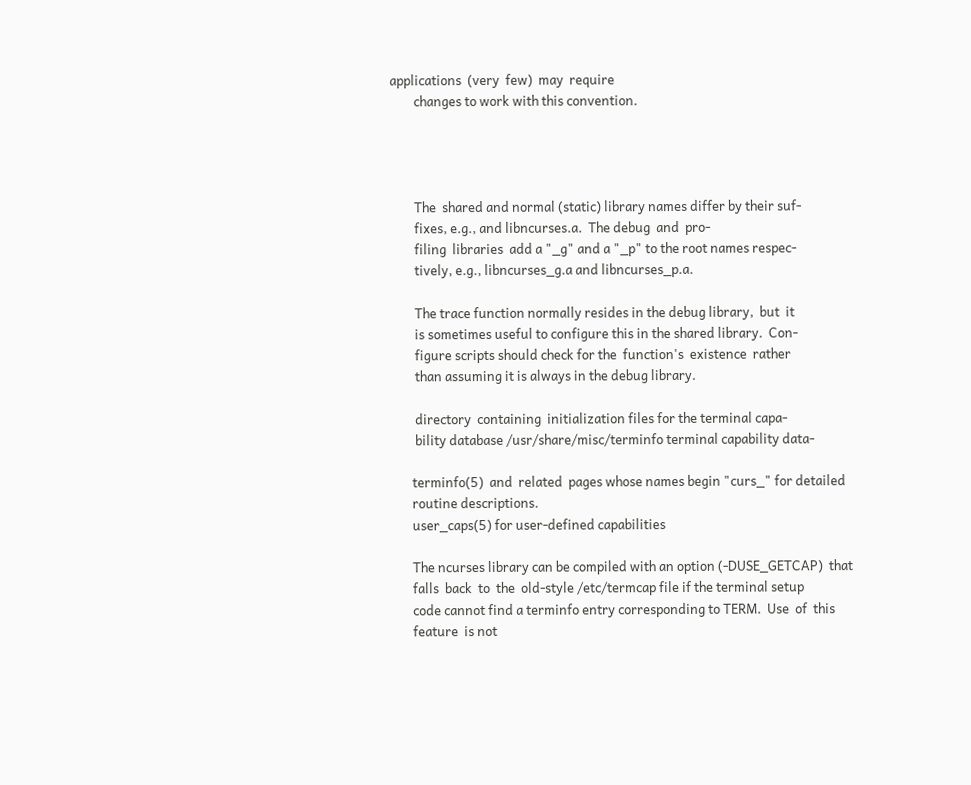applications  (very  few)  may  require
        changes to work with this convention.




        The  shared and normal (static) library names differ by their suf-
        fixes, e.g., and libncurses.a.  The debug  and  pro-
        filing  libraries  add a "_g" and a "_p" to the root names respec-
        tively, e.g., libncurses_g.a and libncurses_p.a.

        The trace function normally resides in the debug library,  but  it
        is sometimes useful to configure this in the shared library.  Con-
        figure scripts should check for the  function's  existence  rather
        than assuming it is always in the debug library.

        directory  containing  initialization files for the terminal capa-
        bility database /usr/share/misc/terminfo terminal capability data-

       terminfo(5)  and  related  pages whose names begin "curs_" for detailed
       routine descriptions.
       user_caps(5) for user-defined capabilities

       The ncurses library can be compiled with an option (-DUSE_GETCAP)  that
       falls  back  to  the  old-style /etc/termcap file if the terminal setup
       code cannot find a terminfo entry corresponding to TERM.  Use  of  this
       feature  is not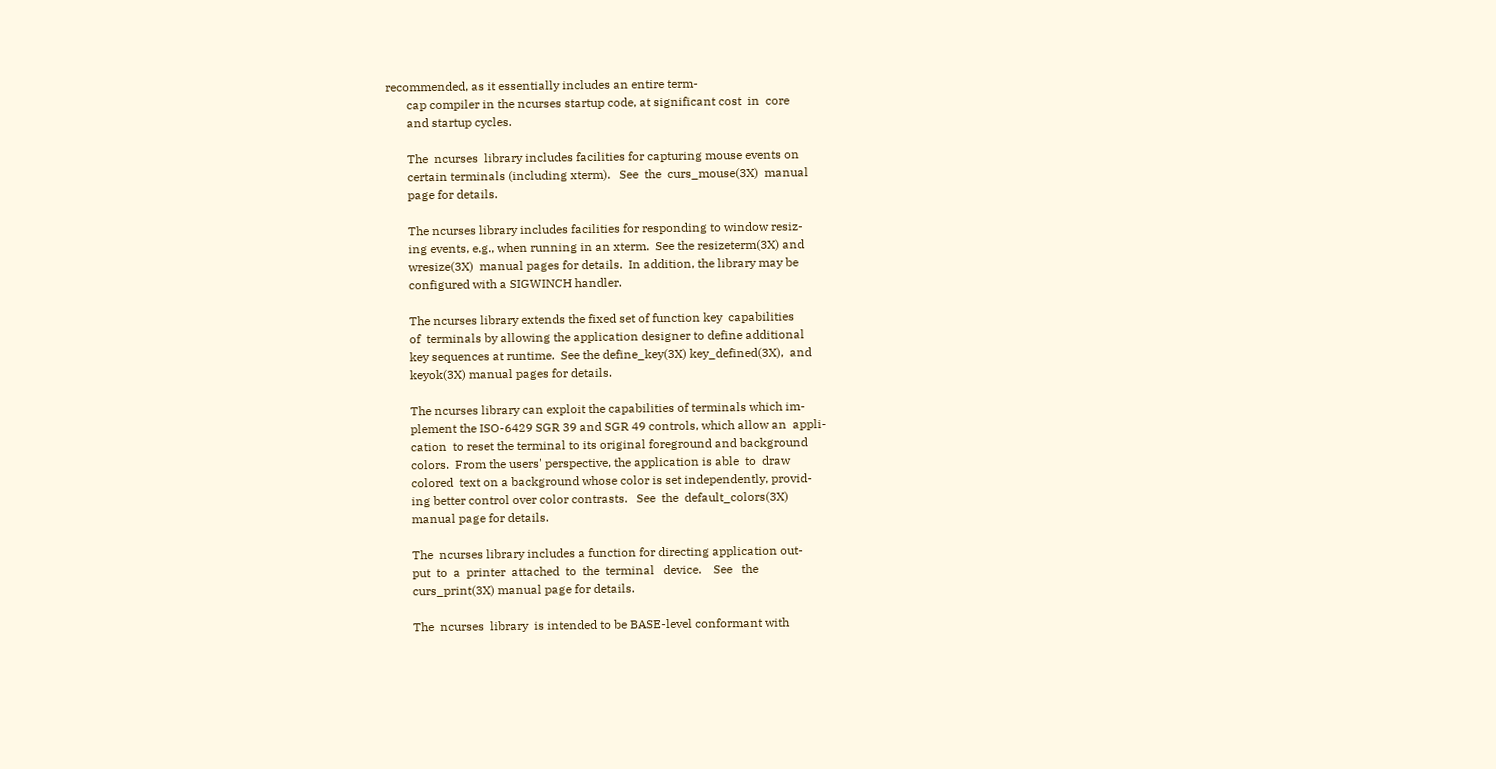recommended, as it essentially includes an entire term-
       cap compiler in the ncurses startup code, at significant cost  in  core
       and startup cycles.

       The  ncurses  library includes facilities for capturing mouse events on
       certain terminals (including xterm).   See  the  curs_mouse(3X)  manual
       page for details.

       The ncurses library includes facilities for responding to window resiz-
       ing events, e.g., when running in an xterm.  See the resizeterm(3X) and
       wresize(3X)  manual pages for details.  In addition, the library may be
       configured with a SIGWINCH handler.

       The ncurses library extends the fixed set of function key  capabilities
       of  terminals by allowing the application designer to define additional
       key sequences at runtime.  See the define_key(3X) key_defined(3X),  and
       keyok(3X) manual pages for details.

       The ncurses library can exploit the capabilities of terminals which im-
       plement the ISO-6429 SGR 39 and SGR 49 controls, which allow an  appli-
       cation  to reset the terminal to its original foreground and background
       colors.  From the users' perspective, the application is able  to  draw
       colored  text on a background whose color is set independently, provid-
       ing better control over color contrasts.   See  the  default_colors(3X)
       manual page for details.

       The  ncurses library includes a function for directing application out-
       put  to  a  printer  attached  to  the  terminal   device.    See   the
       curs_print(3X) manual page for details.

       The  ncurses  library  is intended to be BASE-level conformant with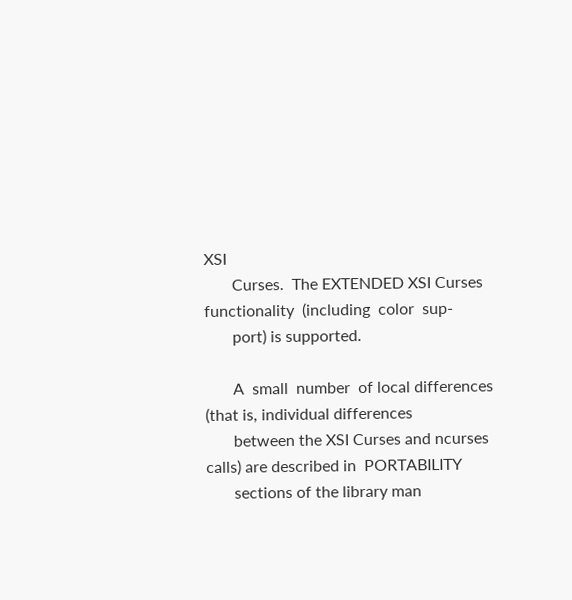XSI
       Curses.  The EXTENDED XSI Curses functionality  (including  color  sup-
       port) is supported.

       A  small  number  of local differences (that is, individual differences
       between the XSI Curses and ncurses calls) are described in  PORTABILITY
       sections of the library man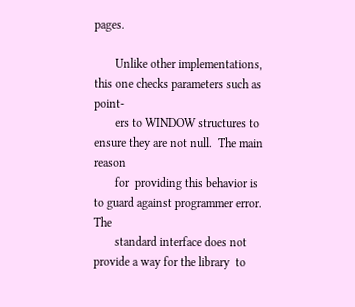pages.

       Unlike other implementations, this one checks parameters such as point-
       ers to WINDOW structures to ensure they are not null.  The main  reason
       for  providing this behavior is to guard against programmer error.  The
       standard interface does not provide a way for the library  to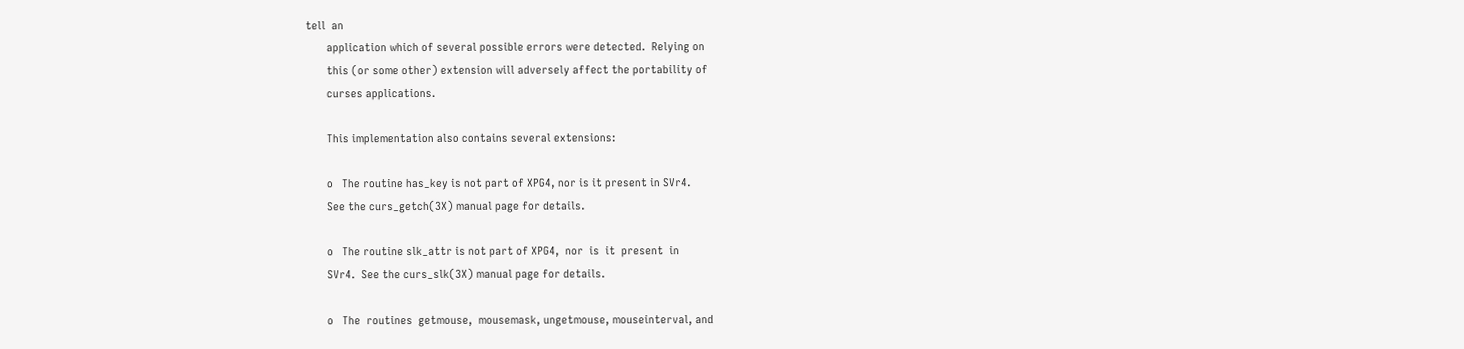tell  an
       application which of several possible errors were detected.  Relying on
       this (or some other) extension will adversely affect the portability of
       curses applications.

       This implementation also contains several extensions:

       o   The routine has_key is not part of XPG4, nor is it present in SVr4.
       See the curs_getch(3X) manual page for details.

       o   The routine slk_attr is not part of XPG4,  nor  is  it  present  in
       SVr4.  See the curs_slk(3X) manual page for details.

       o   The  routines  getmouse,  mousemask, ungetmouse, mouseinterval, and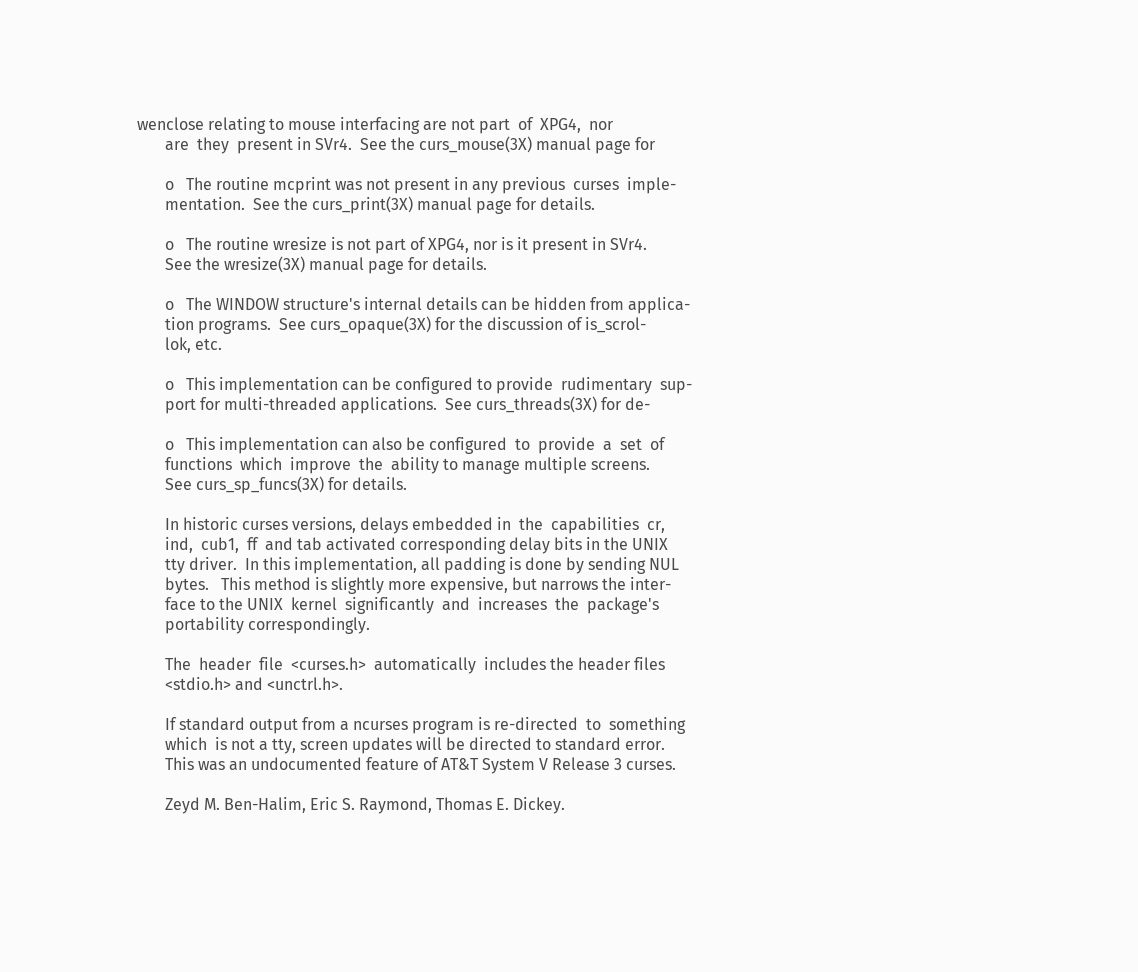wenclose relating to mouse interfacing are not part  of  XPG4,  nor
       are  they  present in SVr4.  See the curs_mouse(3X) manual page for

       o   The routine mcprint was not present in any previous  curses  imple-
       mentation.  See the curs_print(3X) manual page for details.

       o   The routine wresize is not part of XPG4, nor is it present in SVr4.
       See the wresize(3X) manual page for details.

       o   The WINDOW structure's internal details can be hidden from applica-
       tion programs.  See curs_opaque(3X) for the discussion of is_scrol-
       lok, etc.

       o   This implementation can be configured to provide  rudimentary  sup-
       port for multi-threaded applications.  See curs_threads(3X) for de-

       o   This implementation can also be configured  to  provide  a  set  of
       functions  which  improve  the  ability to manage multiple screens.
       See curs_sp_funcs(3X) for details.

       In historic curses versions, delays embedded in  the  capabilities  cr,
       ind,  cub1,  ff  and tab activated corresponding delay bits in the UNIX
       tty driver.  In this implementation, all padding is done by sending NUL
       bytes.   This method is slightly more expensive, but narrows the inter-
       face to the UNIX  kernel  significantly  and  increases  the  package's
       portability correspondingly.

       The  header  file  <curses.h>  automatically  includes the header files
       <stdio.h> and <unctrl.h>.

       If standard output from a ncurses program is re-directed  to  something
       which  is not a tty, screen updates will be directed to standard error.
       This was an undocumented feature of AT&T System V Release 3 curses.

       Zeyd M. Ben-Halim, Eric S. Raymond, Thomas E. Dickey.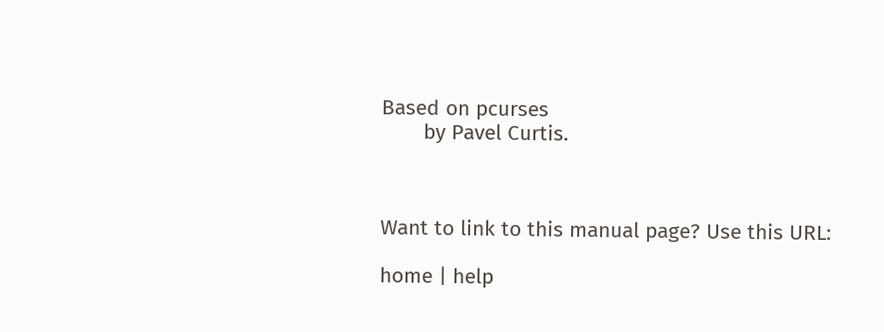Based on pcurses
       by Pavel Curtis.



Want to link to this manual page? Use this URL:

home | help